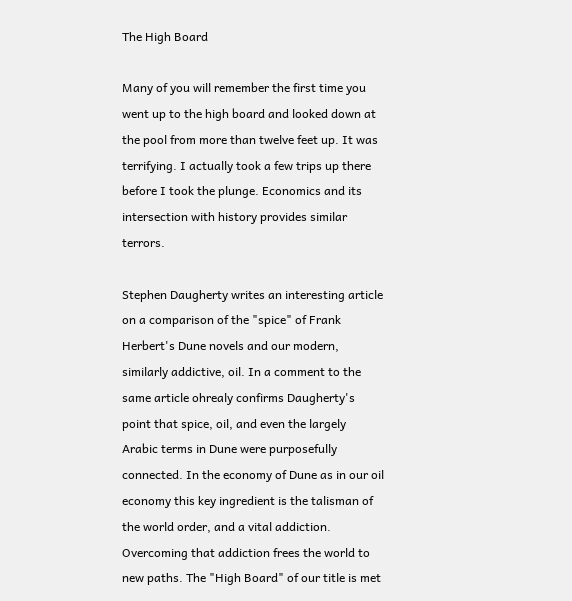The High Board

Many of you will remember the first time you went up to the high board and looked down at the pool from more than twelve feet up. It was terrifying. I actually took a few trips up there before I took the plunge. Economics and its intersection with history provides similar terrors.

Stephen Daugherty writes an interesting article on a comparison of the "spice" of Frank Herbert's Dune novels and our modern, similarly addictive, oil. In a comment to the same article ohrealy confirms Daugherty's point that spice, oil, and even the largely Arabic terms in Dune were purposefully connected. In the economy of Dune as in our oil economy this key ingredient is the talisman of the world order, and a vital addiction. Overcoming that addiction frees the world to new paths. The "High Board" of our title is met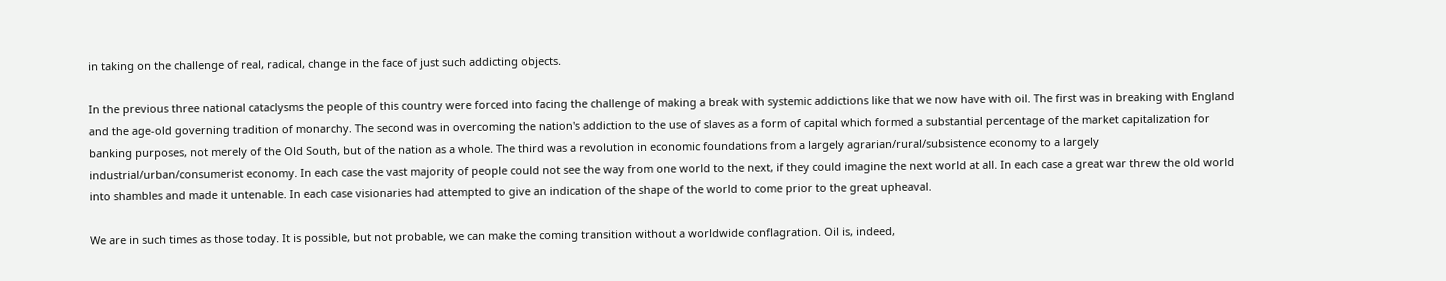in taking on the challenge of real, radical, change in the face of just such addicting objects.

In the previous three national cataclysms the people of this country were forced into facing the challenge of making a break with systemic addictions like that we now have with oil. The first was in breaking with England and the age-old governing tradition of monarchy. The second was in overcoming the nation's addiction to the use of slaves as a form of capital which formed a substantial percentage of the market capitalization for banking purposes, not merely of the Old South, but of the nation as a whole. The third was a revolution in economic foundations from a largely agrarian/rural/subsistence economy to a largely industrial/urban/consumerist economy. In each case the vast majority of people could not see the way from one world to the next, if they could imagine the next world at all. In each case a great war threw the old world into shambles and made it untenable. In each case visionaries had attempted to give an indication of the shape of the world to come prior to the great upheaval.

We are in such times as those today. It is possible, but not probable, we can make the coming transition without a worldwide conflagration. Oil is, indeed,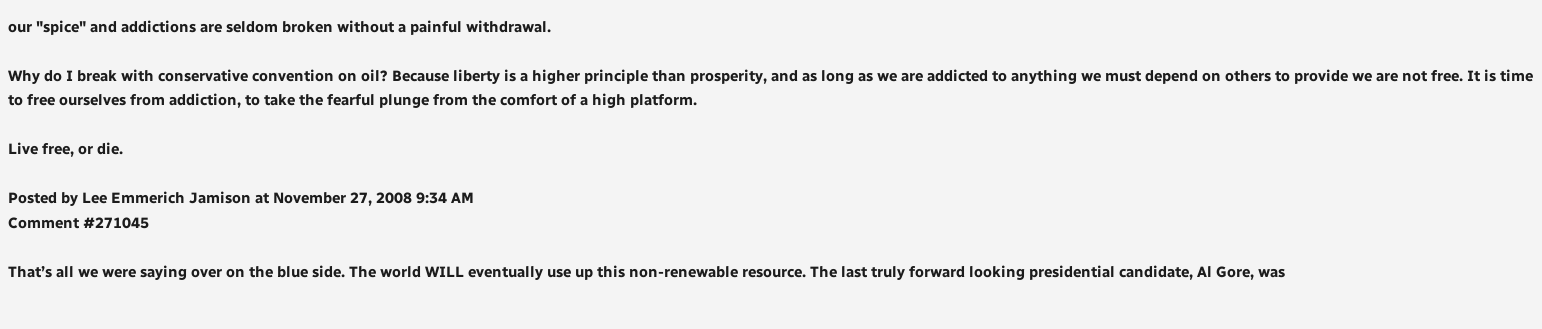our "spice" and addictions are seldom broken without a painful withdrawal.

Why do I break with conservative convention on oil? Because liberty is a higher principle than prosperity, and as long as we are addicted to anything we must depend on others to provide we are not free. It is time to free ourselves from addiction, to take the fearful plunge from the comfort of a high platform.

Live free, or die.

Posted by Lee Emmerich Jamison at November 27, 2008 9:34 AM
Comment #271045

That’s all we were saying over on the blue side. The world WILL eventually use up this non-renewable resource. The last truly forward looking presidential candidate, Al Gore, was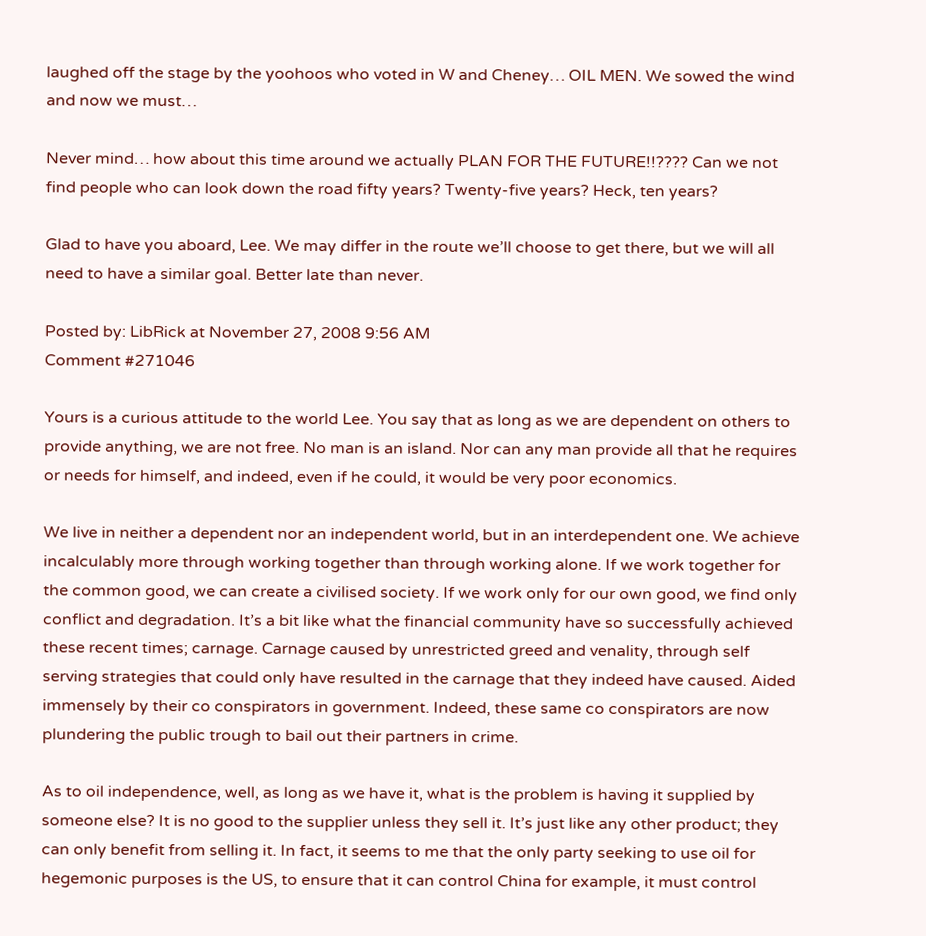laughed off the stage by the yoohoos who voted in W and Cheney… OIL MEN. We sowed the wind and now we must…

Never mind… how about this time around we actually PLAN FOR THE FUTURE!!???? Can we not find people who can look down the road fifty years? Twenty-five years? Heck, ten years?

Glad to have you aboard, Lee. We may differ in the route we’ll choose to get there, but we will all need to have a similar goal. Better late than never.

Posted by: LibRick at November 27, 2008 9:56 AM
Comment #271046

Yours is a curious attitude to the world Lee. You say that as long as we are dependent on others to provide anything, we are not free. No man is an island. Nor can any man provide all that he requires or needs for himself, and indeed, even if he could, it would be very poor economics.

We live in neither a dependent nor an independent world, but in an interdependent one. We achieve incalculably more through working together than through working alone. If we work together for the common good, we can create a civilised society. If we work only for our own good, we find only conflict and degradation. It’s a bit like what the financial community have so successfully achieved these recent times; carnage. Carnage caused by unrestricted greed and venality, through self serving strategies that could only have resulted in the carnage that they indeed have caused. Aided immensely by their co conspirators in government. Indeed, these same co conspirators are now plundering the public trough to bail out their partners in crime.

As to oil independence, well, as long as we have it, what is the problem is having it supplied by someone else? It is no good to the supplier unless they sell it. It’s just like any other product; they can only benefit from selling it. In fact, it seems to me that the only party seeking to use oil for hegemonic purposes is the US, to ensure that it can control China for example, it must control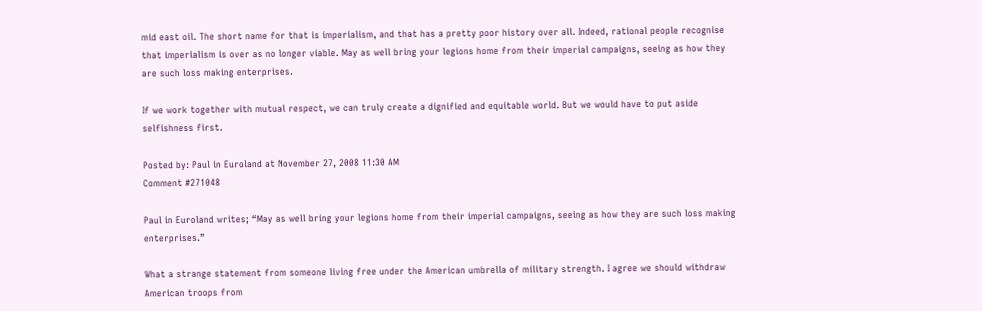mid east oil. The short name for that is imperialism, and that has a pretty poor history over all. Indeed, rational people recognise that imperialism is over as no longer viable. May as well bring your legions home from their imperial campaigns, seeing as how they are such loss making enterprises.

If we work together with mutual respect, we can truly create a dignified and equitable world. But we would have to put aside selfishness first.

Posted by: Paul in Euroland at November 27, 2008 11:30 AM
Comment #271048

Paul in Euroland writes; “May as well bring your legions home from their imperial campaigns, seeing as how they are such loss making enterprises.”

What a strange statement from someone living free under the American umbrella of military strength. I agree we should withdraw American troops from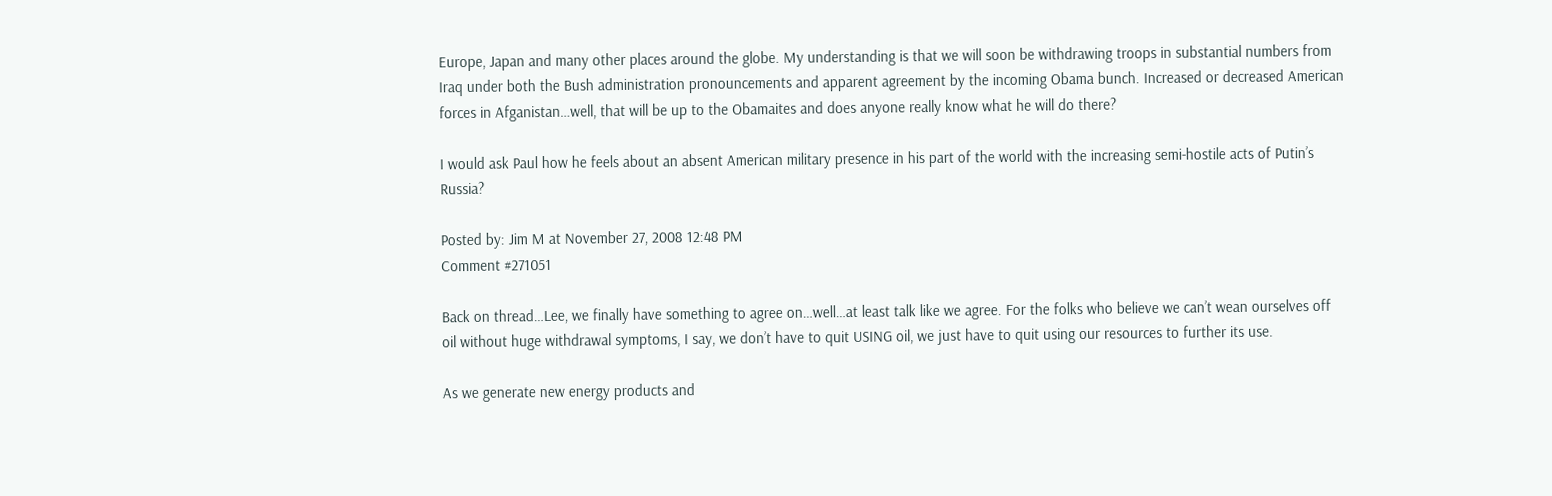Europe, Japan and many other places around the globe. My understanding is that we will soon be withdrawing troops in substantial numbers from Iraq under both the Bush administration pronouncements and apparent agreement by the incoming Obama bunch. Increased or decreased American forces in Afganistan…well, that will be up to the Obamaites and does anyone really know what he will do there?

I would ask Paul how he feels about an absent American military presence in his part of the world with the increasing semi-hostile acts of Putin’s Russia?

Posted by: Jim M at November 27, 2008 12:48 PM
Comment #271051

Back on thread…Lee, we finally have something to agree on…well…at least talk like we agree. For the folks who believe we can’t wean ourselves off oil without huge withdrawal symptoms, I say, we don’t have to quit USING oil, we just have to quit using our resources to further its use.

As we generate new energy products and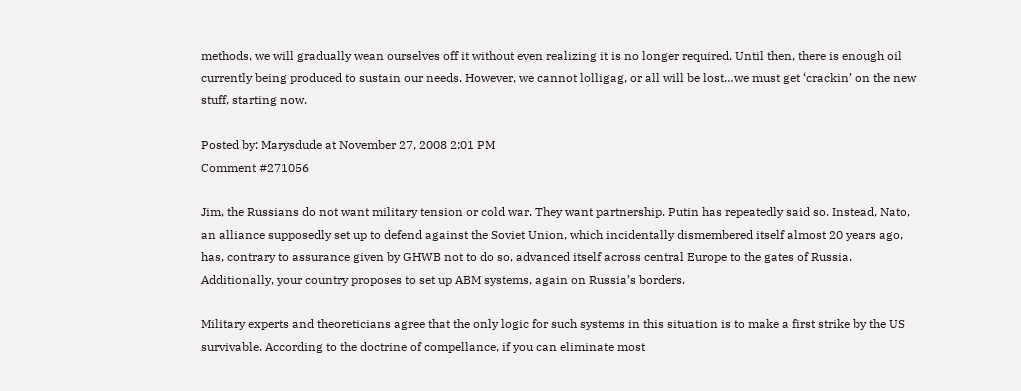methods, we will gradually wean ourselves off it without even realizing it is no longer required. Until then, there is enough oil currently being produced to sustain our needs. However, we cannot lolligag, or all will be lost…we must get ‘crackin’ on the new stuff, starting now.

Posted by: Marysdude at November 27, 2008 2:01 PM
Comment #271056

Jim, the Russians do not want military tension or cold war. They want partnership. Putin has repeatedly said so. Instead, Nato, an alliance supposedly set up to defend against the Soviet Union, which incidentally dismembered itself almost 20 years ago, has, contrary to assurance given by GHWB not to do so, advanced itself across central Europe to the gates of Russia. Additionally, your country proposes to set up ABM systems, again on Russia’s borders.

Military experts and theoreticians agree that the only logic for such systems in this situation is to make a first strike by the US survivable. According to the doctrine of compellance, if you can eliminate most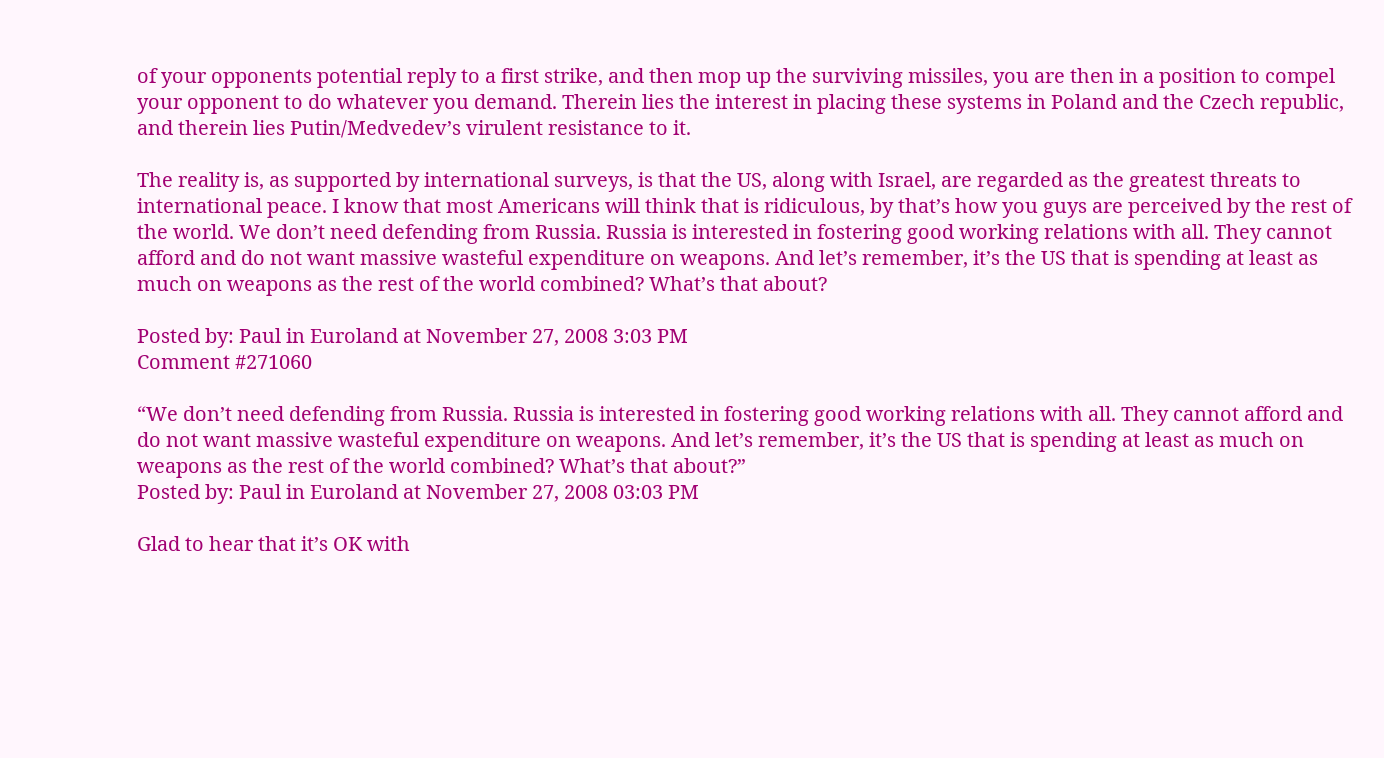of your opponents potential reply to a first strike, and then mop up the surviving missiles, you are then in a position to compel your opponent to do whatever you demand. Therein lies the interest in placing these systems in Poland and the Czech republic, and therein lies Putin/Medvedev’s virulent resistance to it.

The reality is, as supported by international surveys, is that the US, along with Israel, are regarded as the greatest threats to international peace. I know that most Americans will think that is ridiculous, by that’s how you guys are perceived by the rest of the world. We don’t need defending from Russia. Russia is interested in fostering good working relations with all. They cannot afford and do not want massive wasteful expenditure on weapons. And let’s remember, it’s the US that is spending at least as much on weapons as the rest of the world combined? What’s that about?

Posted by: Paul in Euroland at November 27, 2008 3:03 PM
Comment #271060

“We don’t need defending from Russia. Russia is interested in fostering good working relations with all. They cannot afford and do not want massive wasteful expenditure on weapons. And let’s remember, it’s the US that is spending at least as much on weapons as the rest of the world combined? What’s that about?”
Posted by: Paul in Euroland at November 27, 2008 03:03 PM

Glad to hear that it’s OK with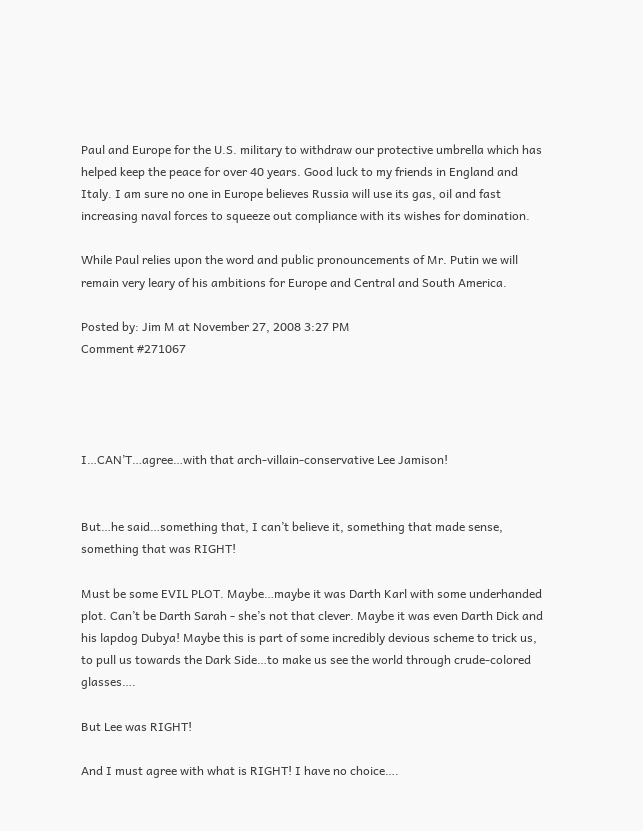Paul and Europe for the U.S. military to withdraw our protective umbrella which has helped keep the peace for over 40 years. Good luck to my friends in England and Italy. I am sure no one in Europe believes Russia will use its gas, oil and fast increasing naval forces to squeeze out compliance with its wishes for domination.

While Paul relies upon the word and public pronouncements of Mr. Putin we will remain very leary of his ambitions for Europe and Central and South America.

Posted by: Jim M at November 27, 2008 3:27 PM
Comment #271067




I…CAN’T…agree…with that arch-villain-conservative Lee Jamison!


But…he said…something that, I can’t believe it, something that made sense, something that was RIGHT!

Must be some EVIL PLOT. Maybe…maybe it was Darth Karl with some underhanded plot. Can’t be Darth Sarah - she’s not that clever. Maybe it was even Darth Dick and his lapdog Dubya! Maybe this is part of some incredibly devious scheme to trick us, to pull us towards the Dark Side…to make us see the world through crude-colored glasses….

But Lee was RIGHT!

And I must agree with what is RIGHT! I have no choice….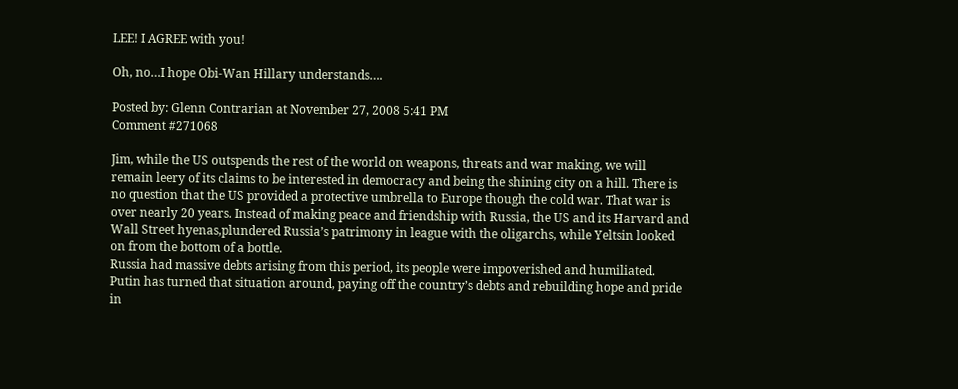LEE! I AGREE with you!

Oh, no…I hope Obi-Wan Hillary understands….

Posted by: Glenn Contrarian at November 27, 2008 5:41 PM
Comment #271068

Jim, while the US outspends the rest of the world on weapons, threats and war making, we will remain leery of its claims to be interested in democracy and being the shining city on a hill. There is no question that the US provided a protective umbrella to Europe though the cold war. That war is over nearly 20 years. Instead of making peace and friendship with Russia, the US and its Harvard and Wall Street hyenas,plundered Russia’s patrimony in league with the oligarchs, while Yeltsin looked on from the bottom of a bottle.
Russia had massive debts arising from this period, its people were impoverished and humiliated. Putin has turned that situation around, paying off the country’s debts and rebuilding hope and pride in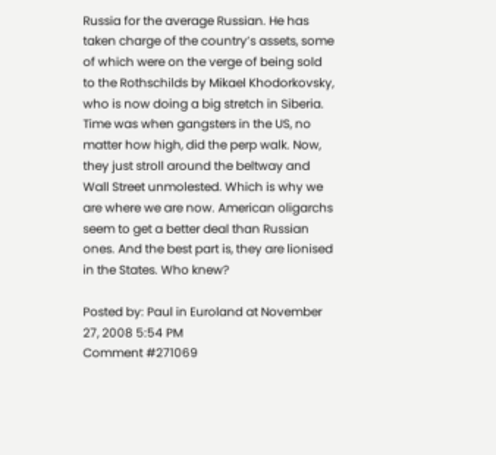Russia for the average Russian. He has taken charge of the country’s assets, some of which were on the verge of being sold to the Rothschilds by Mikael Khodorkovsky, who is now doing a big stretch in Siberia. Time was when gangsters in the US, no matter how high, did the perp walk. Now, they just stroll around the beltway and Wall Street unmolested. Which is why we are where we are now. American oligarchs seem to get a better deal than Russian ones. And the best part is, they are lionised in the States. Who knew?

Posted by: Paul in Euroland at November 27, 2008 5:54 PM
Comment #271069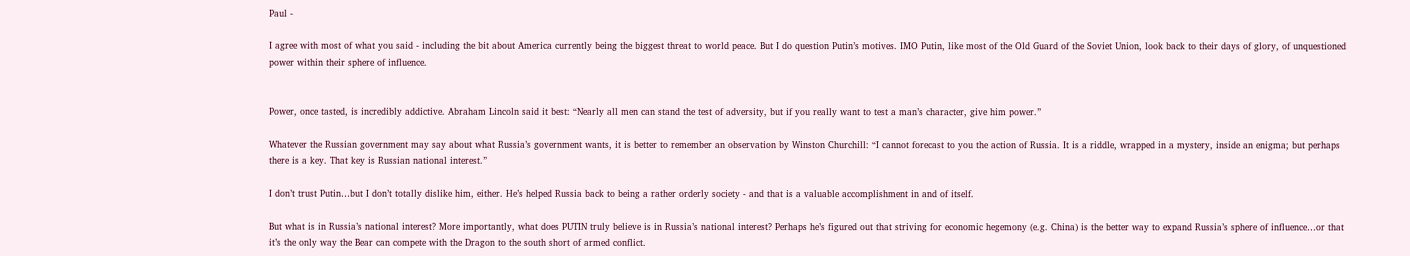Paul -

I agree with most of what you said - including the bit about America currently being the biggest threat to world peace. But I do question Putin’s motives. IMO Putin, like most of the Old Guard of the Soviet Union, look back to their days of glory, of unquestioned power within their sphere of influence.


Power, once tasted, is incredibly addictive. Abraham Lincoln said it best: “Nearly all men can stand the test of adversity, but if you really want to test a man’s character, give him power.”

Whatever the Russian government may say about what Russia’s government wants, it is better to remember an observation by Winston Churchill: “I cannot forecast to you the action of Russia. It is a riddle, wrapped in a mystery, inside an enigma; but perhaps there is a key. That key is Russian national interest.”

I don’t trust Putin…but I don’t totally dislike him, either. He’s helped Russia back to being a rather orderly society - and that is a valuable accomplishment in and of itself.

But what is in Russia’s national interest? More importantly, what does PUTIN truly believe is in Russia’s national interest? Perhaps he’s figured out that striving for economic hegemony (e.g. China) is the better way to expand Russia’s sphere of influence…or that it’s the only way the Bear can compete with the Dragon to the south short of armed conflict.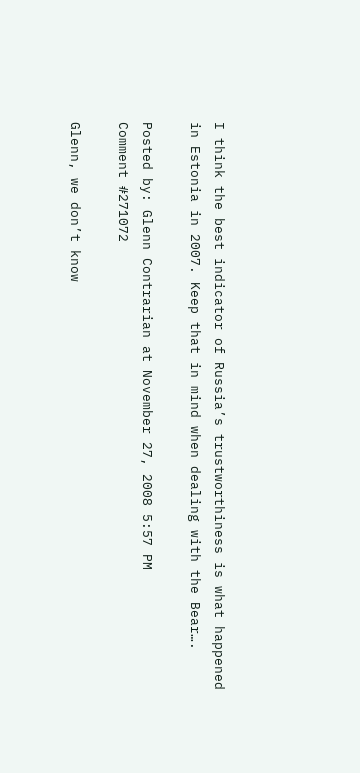I think the best indicator of Russia’s trustworthiness is what happened in Estonia in 2007. Keep that in mind when dealing with the Bear….

Posted by: Glenn Contrarian at November 27, 2008 5:57 PM
Comment #271072

Glenn, we don’t know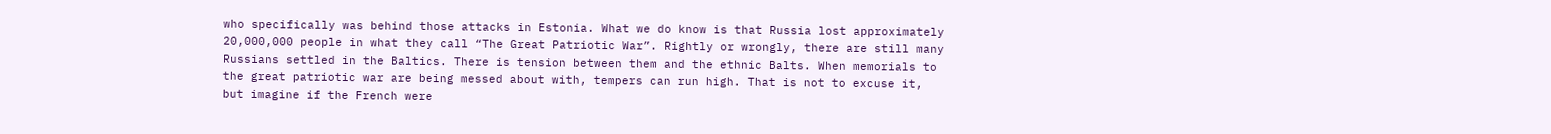who specifically was behind those attacks in Estonia. What we do know is that Russia lost approximately 20,000,000 people in what they call “The Great Patriotic War”. Rightly or wrongly, there are still many Russians settled in the Baltics. There is tension between them and the ethnic Balts. When memorials to the great patriotic war are being messed about with, tempers can run high. That is not to excuse it, but imagine if the French were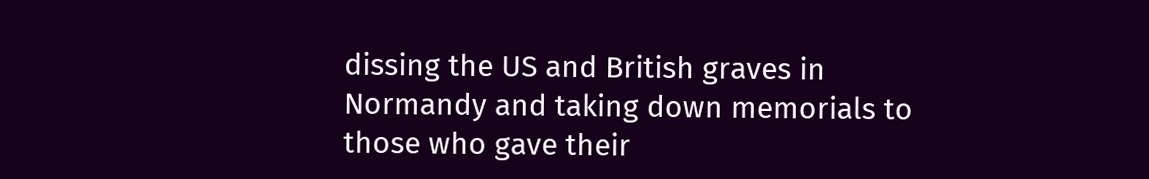dissing the US and British graves in Normandy and taking down memorials to those who gave their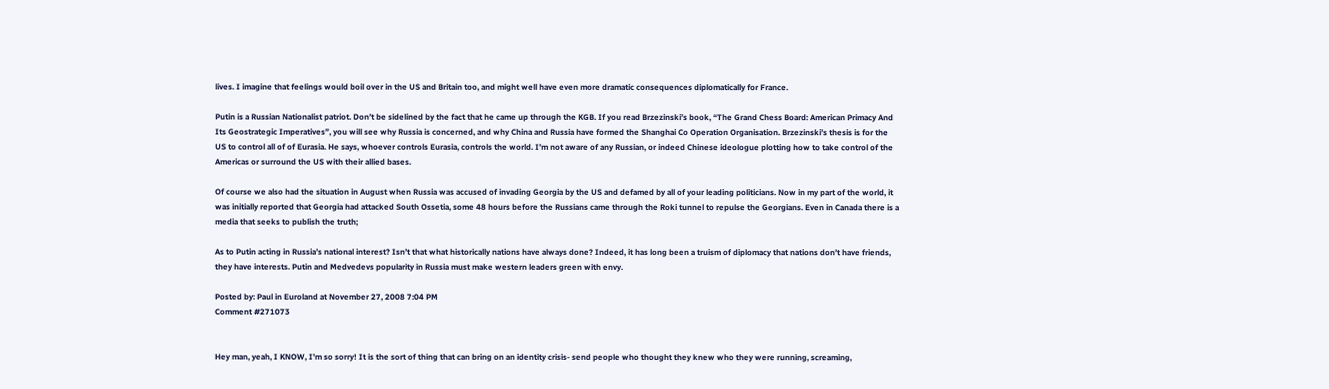lives. I imagine that feelings would boil over in the US and Britain too, and might well have even more dramatic consequences diplomatically for France.

Putin is a Russian Nationalist patriot. Don’t be sidelined by the fact that he came up through the KGB. If you read Brzezinski’s book, “The Grand Chess Board: American Primacy And Its Geostrategic Imperatives”, you will see why Russia is concerned, and why China and Russia have formed the Shanghai Co Operation Organisation. Brzezinski’s thesis is for the US to control all of of Eurasia. He says, whoever controls Eurasia, controls the world. I’m not aware of any Russian, or indeed Chinese ideologue plotting how to take control of the Americas or surround the US with their allied bases.

Of course we also had the situation in August when Russia was accused of invading Georgia by the US and defamed by all of your leading politicians. Now in my part of the world, it was initially reported that Georgia had attacked South Ossetia, some 48 hours before the Russians came through the Roki tunnel to repulse the Georgians. Even in Canada there is a media that seeks to publish the truth;

As to Putin acting in Russia’s national interest? Isn’t that what historically nations have always done? Indeed, it has long been a truism of diplomacy that nations don’t have friends, they have interests. Putin and Medvedevs popularity in Russia must make western leaders green with envy.

Posted by: Paul in Euroland at November 27, 2008 7:04 PM
Comment #271073


Hey man, yeah, I KNOW, I’m so sorry! It is the sort of thing that can bring on an identity crisis- send people who thought they knew who they were running, screaming,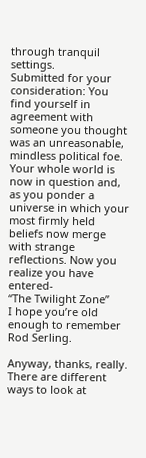through tranquil settings.
Submitted for your consideration: You find yourself in agreement with someone you thought was an unreasonable, mindless political foe. Your whole world is now in question and, as you ponder a universe in which your most firmly held beliefs now merge with strange reflections. Now you realize you have entered-
“The Twilight Zone”
I hope you’re old enough to remember Rod Serling.

Anyway, thanks, really. There are different ways to look at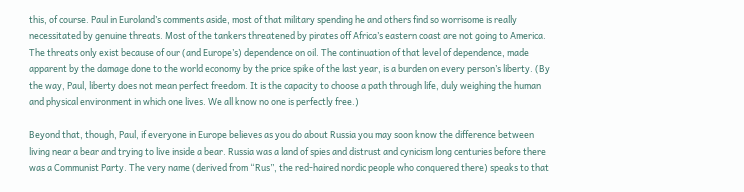this, of course. Paul in Euroland’s comments aside, most of that military spending he and others find so worrisome is really necessitated by genuine threats. Most of the tankers threatened by pirates off Africa’s eastern coast are not going to America. The threats only exist because of our (and Europe’s) dependence on oil. The continuation of that level of dependence, made apparent by the damage done to the world economy by the price spike of the last year, is a burden on every person’s liberty. (By the way, Paul, liberty does not mean perfect freedom. It is the capacity to choose a path through life, duly weighing the human and physical environment in which one lives. We all know no one is perfectly free.)

Beyond that, though, Paul, if everyone in Europe believes as you do about Russia you may soon know the difference between living near a bear and trying to live inside a bear. Russia was a land of spies and distrust and cynicism long centuries before there was a Communist Party. The very name (derived from “Rus”, the red-haired nordic people who conquered there) speaks to that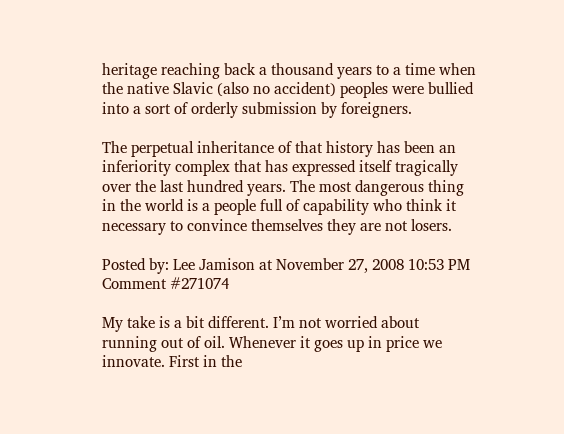heritage reaching back a thousand years to a time when the native Slavic (also no accident) peoples were bullied into a sort of orderly submission by foreigners.

The perpetual inheritance of that history has been an inferiority complex that has expressed itself tragically over the last hundred years. The most dangerous thing in the world is a people full of capability who think it necessary to convince themselves they are not losers.

Posted by: Lee Jamison at November 27, 2008 10:53 PM
Comment #271074

My take is a bit different. I’m not worried about running out of oil. Whenever it goes up in price we innovate. First in the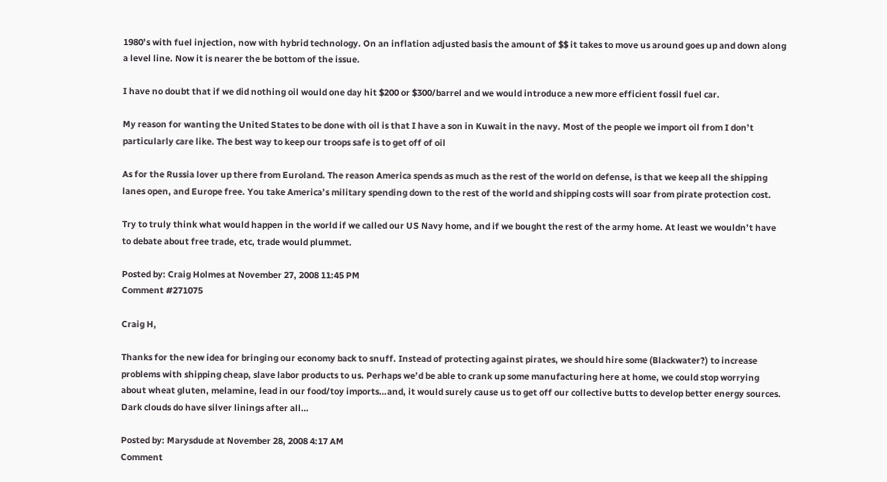1980’s with fuel injection, now with hybrid technology. On an inflation adjusted basis the amount of $$ it takes to move us around goes up and down along a level line. Now it is nearer the be bottom of the issue.

I have no doubt that if we did nothing oil would one day hit $200 or $300/barrel and we would introduce a new more efficient fossil fuel car.

My reason for wanting the United States to be done with oil is that I have a son in Kuwait in the navy. Most of the people we import oil from I don’t particularly care like. The best way to keep our troops safe is to get off of oil

As for the Russia lover up there from Euroland. The reason America spends as much as the rest of the world on defense, is that we keep all the shipping lanes open, and Europe free. You take America’s military spending down to the rest of the world and shipping costs will soar from pirate protection cost.

Try to truly think what would happen in the world if we called our US Navy home, and if we bought the rest of the army home. At least we wouldn’t have to debate about free trade, etc, trade would plummet.

Posted by: Craig Holmes at November 27, 2008 11:45 PM
Comment #271075

Craig H,

Thanks for the new idea for bringing our economy back to snuff. Instead of protecting against pirates, we should hire some (Blackwater?) to increase problems with shipping cheap, slave labor products to us. Perhaps we’d be able to crank up some manufacturing here at home, we could stop worrying about wheat gluten, melamine, lead in our food/toy imports…and, it would surely cause us to get off our collective butts to develop better energy sources. Dark clouds do have silver linings after all…

Posted by: Marysdude at November 28, 2008 4:17 AM
Comment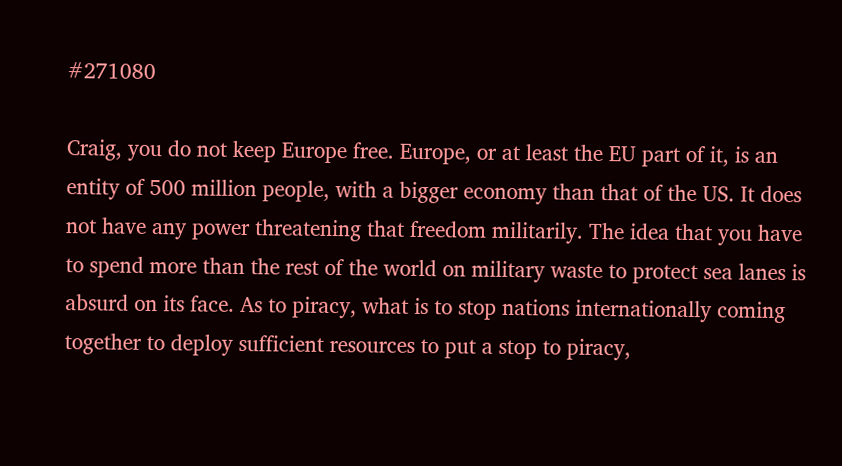#271080

Craig, you do not keep Europe free. Europe, or at least the EU part of it, is an entity of 500 million people, with a bigger economy than that of the US. It does not have any power threatening that freedom militarily. The idea that you have to spend more than the rest of the world on military waste to protect sea lanes is absurd on its face. As to piracy, what is to stop nations internationally coming together to deploy sufficient resources to put a stop to piracy,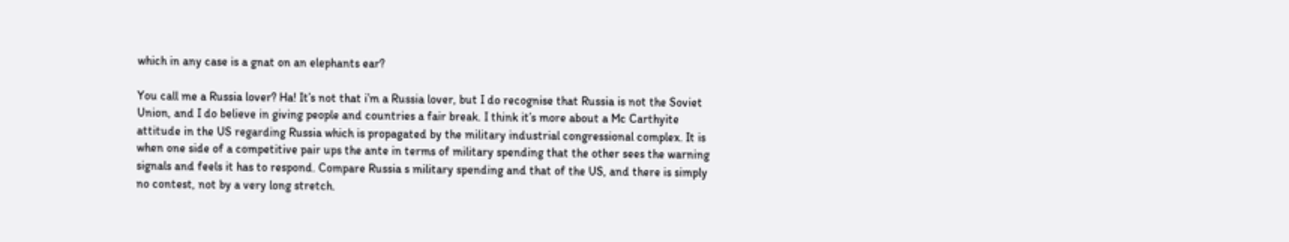which in any case is a gnat on an elephants ear?

You call me a Russia lover? Ha! It’s not that i’m a Russia lover, but I do recognise that Russia is not the Soviet Union, and I do believe in giving people and countries a fair break. I think it’s more about a Mc Carthyite attitude in the US regarding Russia which is propagated by the military industrial congressional complex. It is when one side of a competitive pair ups the ante in terms of military spending that the other sees the warning signals and feels it has to respond. Compare Russia s military spending and that of the US, and there is simply no contest, not by a very long stretch.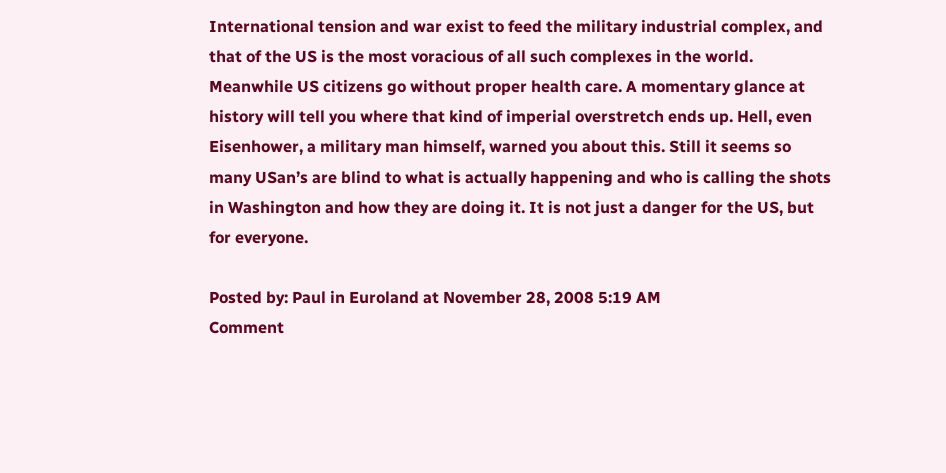International tension and war exist to feed the military industrial complex, and that of the US is the most voracious of all such complexes in the world. Meanwhile US citizens go without proper health care. A momentary glance at history will tell you where that kind of imperial overstretch ends up. Hell, even Eisenhower, a military man himself, warned you about this. Still it seems so many USan’s are blind to what is actually happening and who is calling the shots in Washington and how they are doing it. It is not just a danger for the US, but for everyone.

Posted by: Paul in Euroland at November 28, 2008 5:19 AM
Comment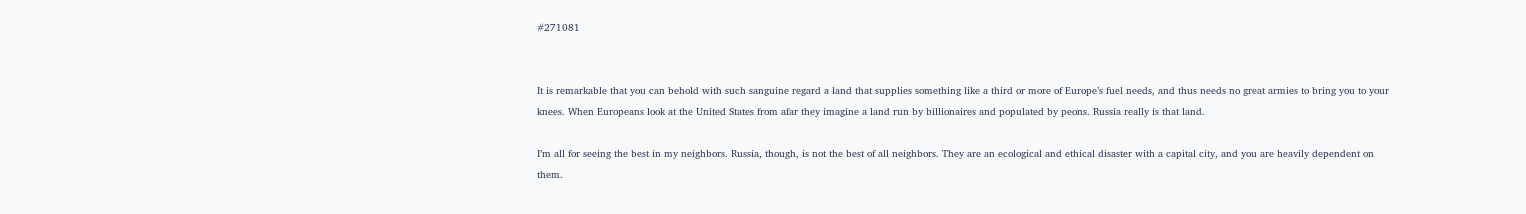#271081


It is remarkable that you can behold with such sanguine regard a land that supplies something like a third or more of Europe’s fuel needs, and thus needs no great armies to bring you to your knees. When Europeans look at the United States from afar they imagine a land run by billionaires and populated by peons. Russia really is that land.

I’m all for seeing the best in my neighbors. Russia, though, is not the best of all neighbors. They are an ecological and ethical disaster with a capital city, and you are heavily dependent on them.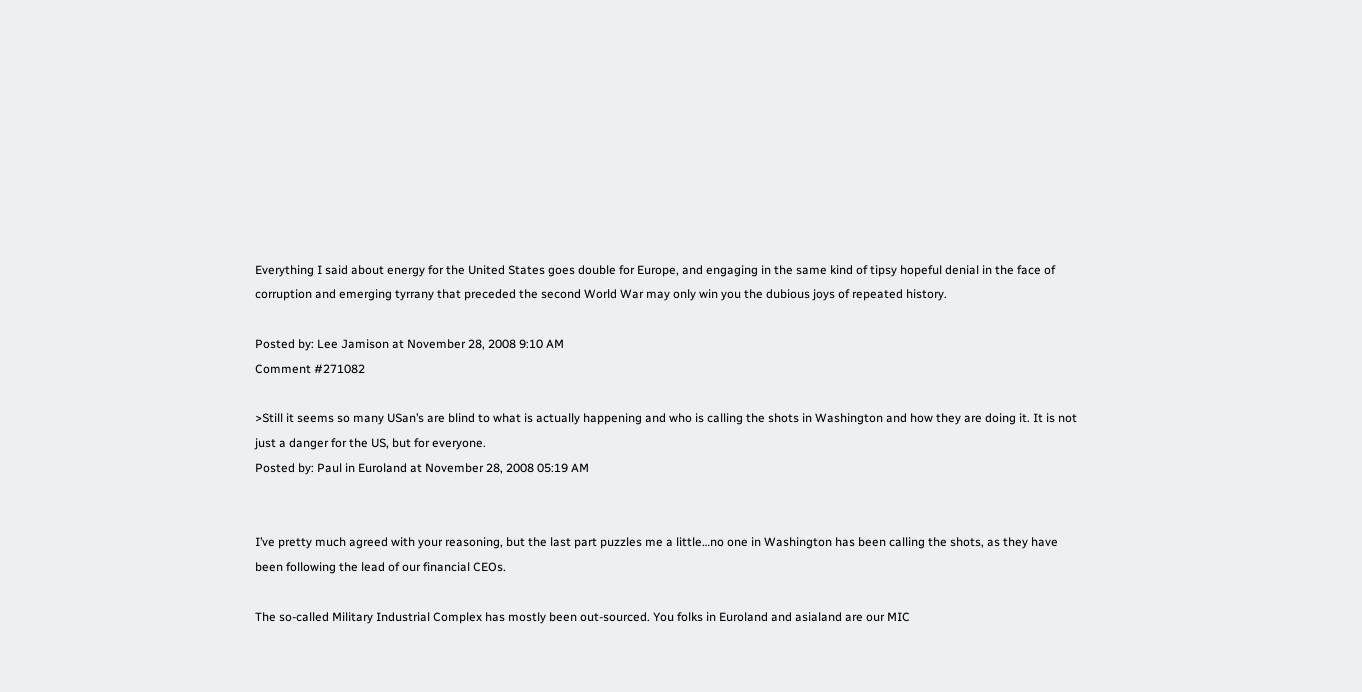Everything I said about energy for the United States goes double for Europe, and engaging in the same kind of tipsy hopeful denial in the face of corruption and emerging tyrrany that preceded the second World War may only win you the dubious joys of repeated history.

Posted by: Lee Jamison at November 28, 2008 9:10 AM
Comment #271082

>Still it seems so many USan’s are blind to what is actually happening and who is calling the shots in Washington and how they are doing it. It is not just a danger for the US, but for everyone.
Posted by: Paul in Euroland at November 28, 2008 05:19 AM


I’ve pretty much agreed with your reasoning, but the last part puzzles me a little…no one in Washington has been calling the shots, as they have been following the lead of our financial CEOs.

The so-called Military Industrial Complex has mostly been out-sourced. You folks in Euroland and asialand are our MIC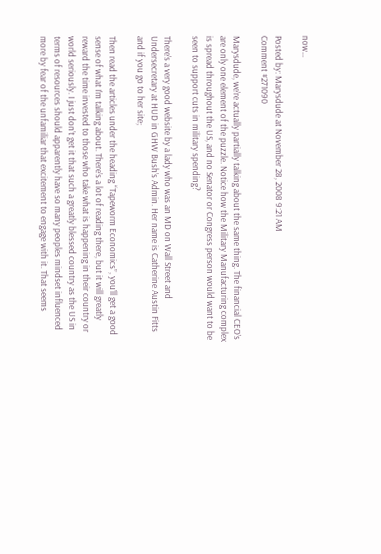now…

Posted by: Marysdude at November 28, 2008 9:21 AM
Comment #271090

Marysdude, we’re actually partially talking about the same thing. The financial CEO’s are only one element of the puzzle. Notice how the Military Manufacturing complex is spread throughout the US, and no Senator or Congress person would want to be seen to support cuts in military spending?

There’s a very good website by a lady who was an MD on Wall Street and Undersecretary at HUD in GHW Bush’s Admin. Her name is Catherine Austin Fitts and if you go to her site;

Then read the articles under the heading “Tapeworm Economics”, you’ll get a good sense of what I’m talking about. There’s a lot of reading there, but it will greatly reward the time invested to those who take what is happening in their country or world seriously. I just don’t get it that such a greatly blessed country as the US in terms of resources should apparently have so many peoples mindset influenced more by fear of the unfamiliar that excitement to engage with it. That seems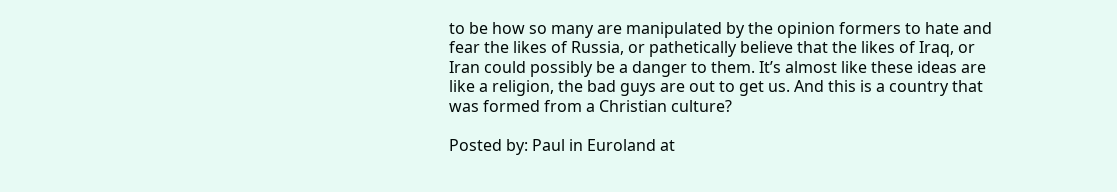to be how so many are manipulated by the opinion formers to hate and fear the likes of Russia, or pathetically believe that the likes of Iraq, or Iran could possibly be a danger to them. It’s almost like these ideas are like a religion, the bad guys are out to get us. And this is a country that was formed from a Christian culture?

Posted by: Paul in Euroland at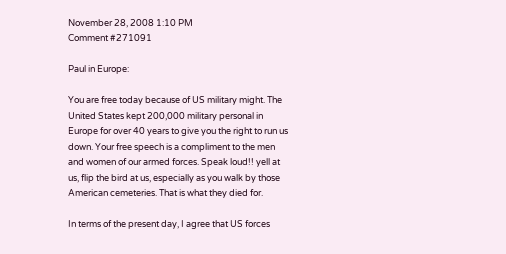November 28, 2008 1:10 PM
Comment #271091

Paul in Europe:

You are free today because of US military might. The United States kept 200,000 military personal in Europe for over 40 years to give you the right to run us down. Your free speech is a compliment to the men and women of our armed forces. Speak loud!! yell at us, flip the bird at us, especially as you walk by those American cemeteries. That is what they died for.

In terms of the present day, I agree that US forces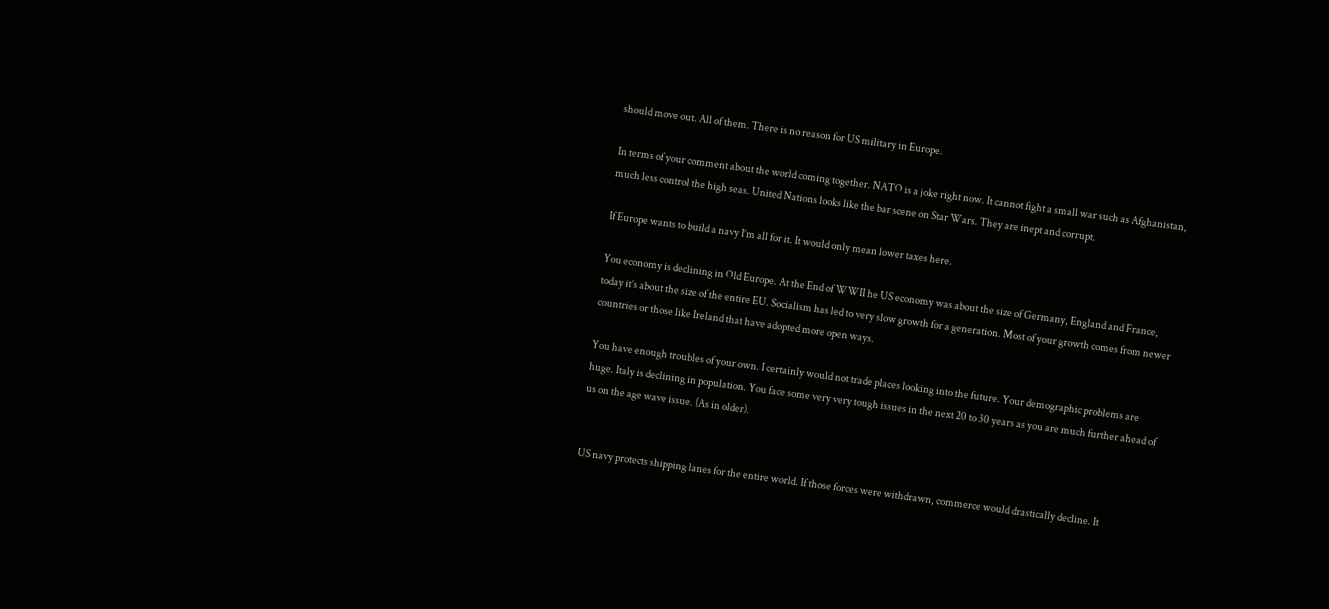should move out. All of them. There is no reason for US military in Europe.

In terms of your comment about the world coming together. NATO is a joke right now. It cannot fight a small war such as Afghanistan, much less control the high seas. United Nations looks like the bar scene on Star Wars. They are inept and corrupt.

If Europe wants to build a navy I’m all for it. It would only mean lower taxes here.

You economy is declining in Old Europe. At the End of WWII he US economy was about the size of Germany, England and France, today it’s about the size of the entire EU. Socialism has led to very slow growth for a generation. Most of your growth comes from newer countries or those like Ireland that have adopted more open ways.

You have enough troubles of your own. I certainly would not trade places looking into the future. Your demographic problems are huge. Italy is declining in population. You face some very very tough issues in the next 20 to 30 years as you are much further ahead of us on the age wave issue. (As in older).


US navy protects shipping lanes for the entire world. If those forces were withdrawn, commerce would drastically decline. It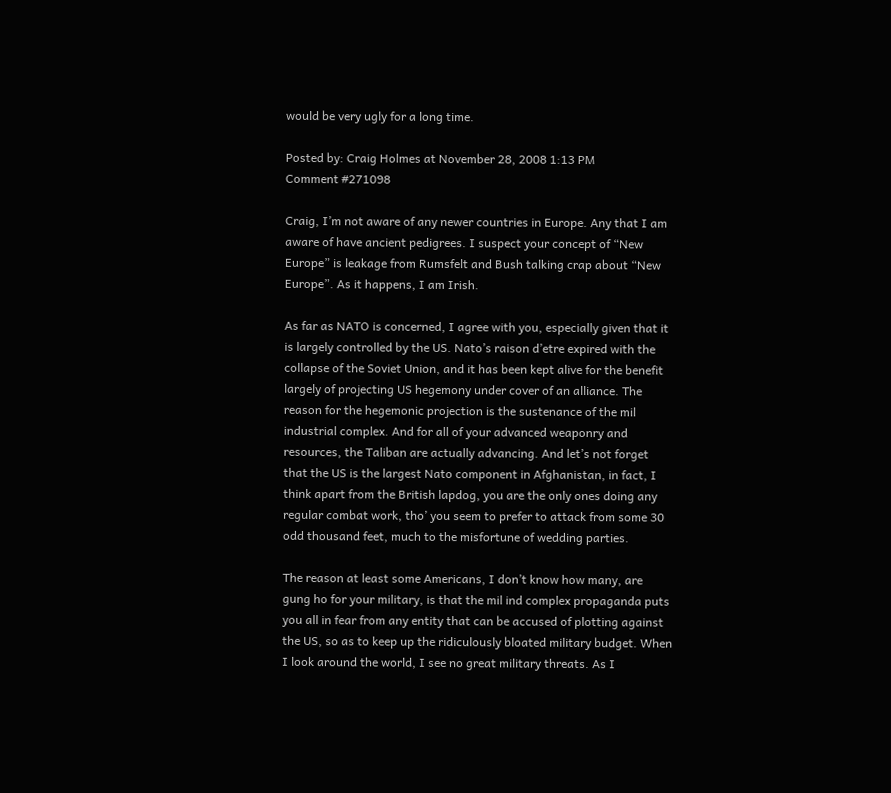would be very ugly for a long time.

Posted by: Craig Holmes at November 28, 2008 1:13 PM
Comment #271098

Craig, I’m not aware of any newer countries in Europe. Any that I am aware of have ancient pedigrees. I suspect your concept of “New Europe” is leakage from Rumsfelt and Bush talking crap about “New Europe”. As it happens, I am Irish.

As far as NATO is concerned, I agree with you, especially given that it is largely controlled by the US. Nato’s raison d’etre expired with the collapse of the Soviet Union, and it has been kept alive for the benefit largely of projecting US hegemony under cover of an alliance. The reason for the hegemonic projection is the sustenance of the mil industrial complex. And for all of your advanced weaponry and resources, the Taliban are actually advancing. And let’s not forget that the US is the largest Nato component in Afghanistan, in fact, I think apart from the British lapdog, you are the only ones doing any regular combat work, tho’ you seem to prefer to attack from some 30 odd thousand feet, much to the misfortune of wedding parties.

The reason at least some Americans, I don’t know how many, are gung ho for your military, is that the mil ind complex propaganda puts you all in fear from any entity that can be accused of plotting against the US, so as to keep up the ridiculously bloated military budget. When I look around the world, I see no great military threats. As I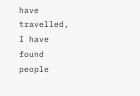have travelled, I have found people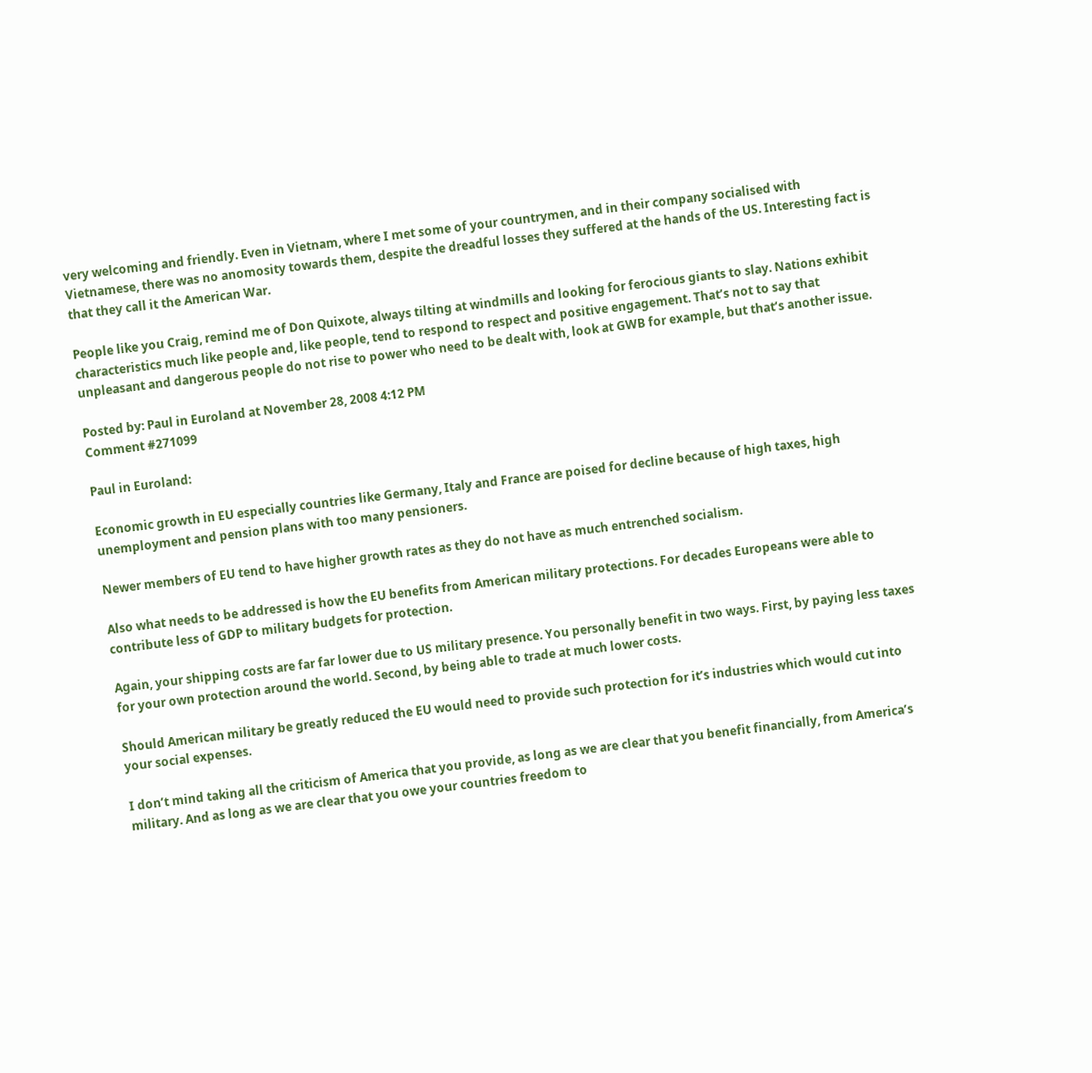very welcoming and friendly. Even in Vietnam, where I met some of your countrymen, and in their company socialised with Vietnamese, there was no anomosity towards them, despite the dreadful losses they suffered at the hands of the US. Interesting fact is that they call it the American War.

People like you Craig, remind me of Don Quixote, always tilting at windmills and looking for ferocious giants to slay. Nations exhibit characteristics much like people and, like people, tend to respond to respect and positive engagement. That’s not to say that unpleasant and dangerous people do not rise to power who need to be dealt with, look at GWB for example, but that’s another issue.

Posted by: Paul in Euroland at November 28, 2008 4:12 PM
Comment #271099

Paul in Euroland:

Economic growth in EU especially countries like Germany, Italy and France are poised for decline because of high taxes, high unemployment and pension plans with too many pensioners.

Newer members of EU tend to have higher growth rates as they do not have as much entrenched socialism.

Also what needs to be addressed is how the EU benefits from American military protections. For decades Europeans were able to contribute less of GDP to military budgets for protection.

Again, your shipping costs are far far lower due to US military presence. You personally benefit in two ways. First, by paying less taxes for your own protection around the world. Second, by being able to trade at much lower costs.

Should American military be greatly reduced the EU would need to provide such protection for it’s industries which would cut into your social expenses.

I don’t mind taking all the criticism of America that you provide, as long as we are clear that you benefit financially, from America’s military. And as long as we are clear that you owe your countries freedom to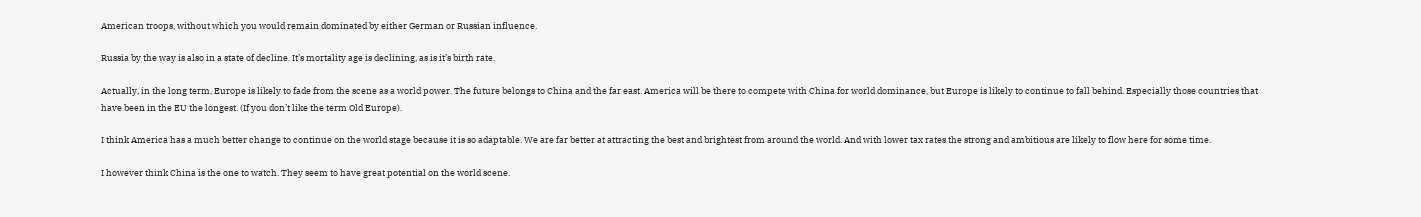American troops, without which you would remain dominated by either German or Russian influence.

Russia by the way is also in a state of decline. It’s mortality age is declining, as is it’s birth rate.

Actually, in the long term, Europe is likely to fade from the scene as a world power. The future belongs to China and the far east. America will be there to compete with China for world dominance, but Europe is likely to continue to fall behind. Especially those countries that have been in the EU the longest. (If you don’t like the term Old Europe).

I think America has a much better change to continue on the world stage because it is so adaptable. We are far better at attracting the best and brightest from around the world. And with lower tax rates the strong and ambitious are likely to flow here for some time.

I however think China is the one to watch. They seem to have great potential on the world scene.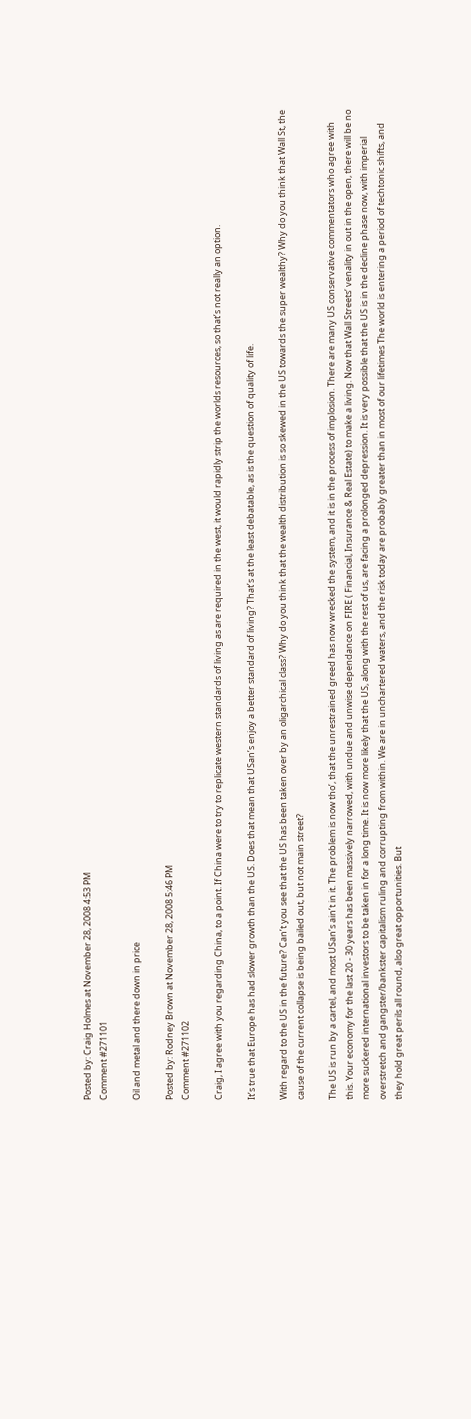Posted by: Craig Holmes at November 28, 2008 4:53 PM
Comment #271101

Oil and metal and there down in price

Posted by: Rodney Brown at November 28, 2008 5:46 PM
Comment #271102

Craig, I agree with you regarding China, to a point. If China were to try to replicate western standards of living as are required in the west, it would rapidly strip the worlds resources, so that’s not really an option.

It’s true that Europe has had slower growth than the US. Does that mean that USan’s enjoy a better standard of living? That’s at the least debatable, as is the question of quality of life.

With regard to the US in the future? Can’t you see that the US has been taken over by an oligarchical class? Why do you think that the wealth distribution is so skewed in the US towards the super wealthy? Why do you think that Wall St, the cause of the current collapse is being bailed out, but not main street?

The US is run by a cartel, and most USan’s ain’t in it. The problem is now tho’, that the unrestrained greed has now wrecked the system, and it is in the process of implosion. There are many US conservative commentators who agree with this. Your economy for the last 20 - 30 years has been massively narrowed, with undue and unwise dependance on FIRE ( Financial, Insurance & Real Estate) to make a living. Now that Wall Streets’ venality in out in the open, there will be no more suckered international investors to be taken in for a long time. It is now more likely that the US, along with the rest of us, are facing a prolonged depression. It is very possible that the US is in the decline phase now, with imperial overstretch and gangster/bankster capitalism ruling and corrupting from within. We are in unchartered waters, and the risk today are probably greater than in most of our lifetimes The world is entering a period of techtonic shifts, and they hold great perils all round, also great opportunities. But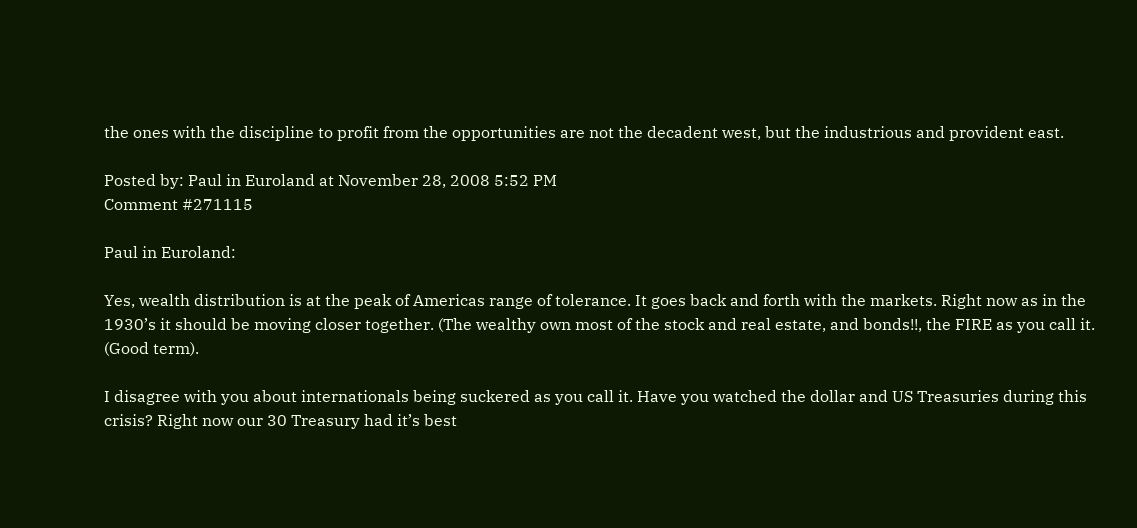the ones with the discipline to profit from the opportunities are not the decadent west, but the industrious and provident east.

Posted by: Paul in Euroland at November 28, 2008 5:52 PM
Comment #271115

Paul in Euroland:

Yes, wealth distribution is at the peak of Americas range of tolerance. It goes back and forth with the markets. Right now as in the 1930’s it should be moving closer together. (The wealthy own most of the stock and real estate, and bonds!!, the FIRE as you call it. (Good term).

I disagree with you about internationals being suckered as you call it. Have you watched the dollar and US Treasuries during this crisis? Right now our 30 Treasury had it’s best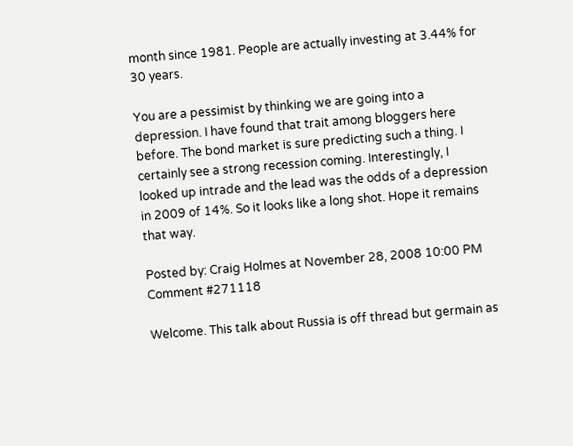month since 1981. People are actually investing at 3.44% for 30 years.

You are a pessimist by thinking we are going into a depression. I have found that trait among bloggers here before. The bond market is sure predicting such a thing. I certainly see a strong recession coming. Interestingly, I looked up intrade and the lead was the odds of a depression in 2009 of 14%. So it looks like a long shot. Hope it remains that way.

Posted by: Craig Holmes at November 28, 2008 10:00 PM
Comment #271118

Welcome. This talk about Russia is off thread but germain as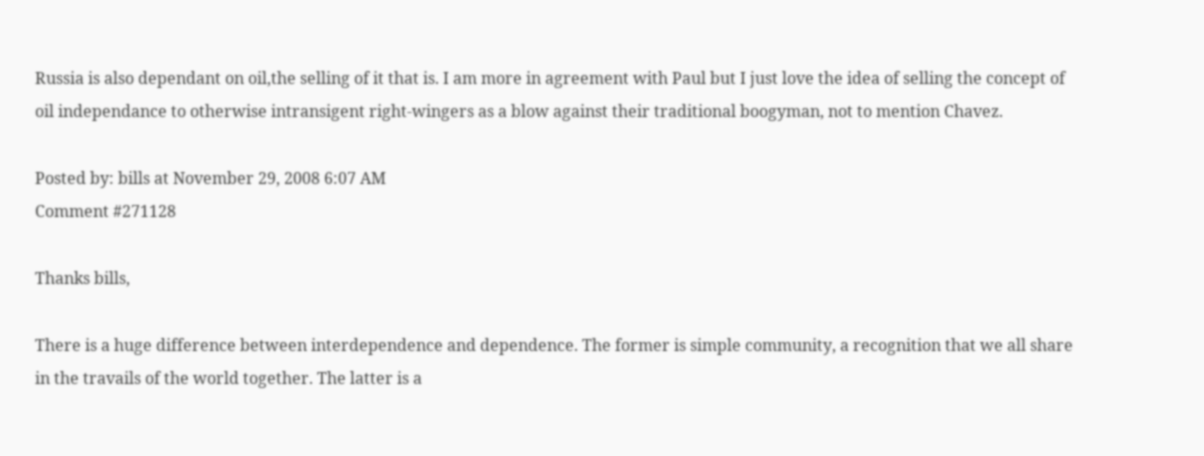Russia is also dependant on oil,the selling of it that is. I am more in agreement with Paul but I just love the idea of selling the concept of oil independance to otherwise intransigent right-wingers as a blow against their traditional boogyman, not to mention Chavez.

Posted by: bills at November 29, 2008 6:07 AM
Comment #271128

Thanks bills,

There is a huge difference between interdependence and dependence. The former is simple community, a recognition that we all share in the travails of the world together. The latter is a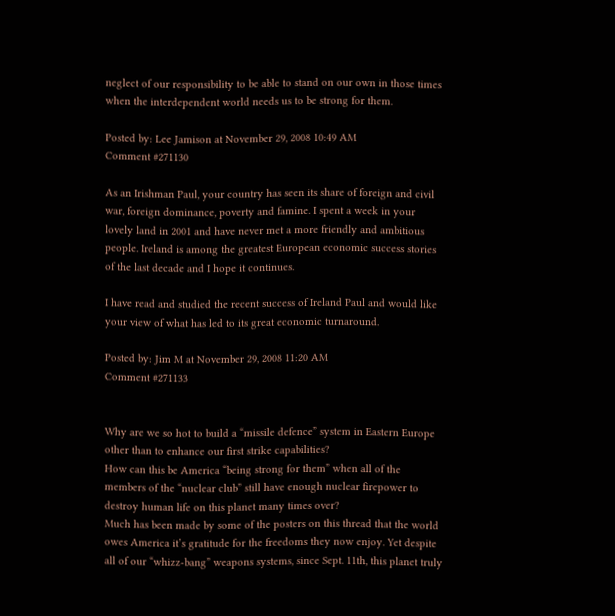neglect of our responsibility to be able to stand on our own in those times when the interdependent world needs us to be strong for them.

Posted by: Lee Jamison at November 29, 2008 10:49 AM
Comment #271130

As an Irishman Paul, your country has seen its share of foreign and civil war, foreign dominance, poverty and famine. I spent a week in your lovely land in 2001 and have never met a more friendly and ambitious people. Ireland is among the greatest European economic success stories of the last decade and I hope it continues.

I have read and studied the recent success of Ireland Paul and would like your view of what has led to its great economic turnaround.

Posted by: Jim M at November 29, 2008 11:20 AM
Comment #271133


Why are we so hot to build a “missile defence” system in Eastern Europe other than to enhance our first strike capabilities?
How can this be America “being strong for them” when all of the members of the “nuclear club” still have enough nuclear firepower to destroy human life on this planet many times over?
Much has been made by some of the posters on this thread that the world owes America it’s gratitude for the freedoms they now enjoy. Yet despite all of our “whizz-bang” weapons systems, since Sept. 11th, this planet truly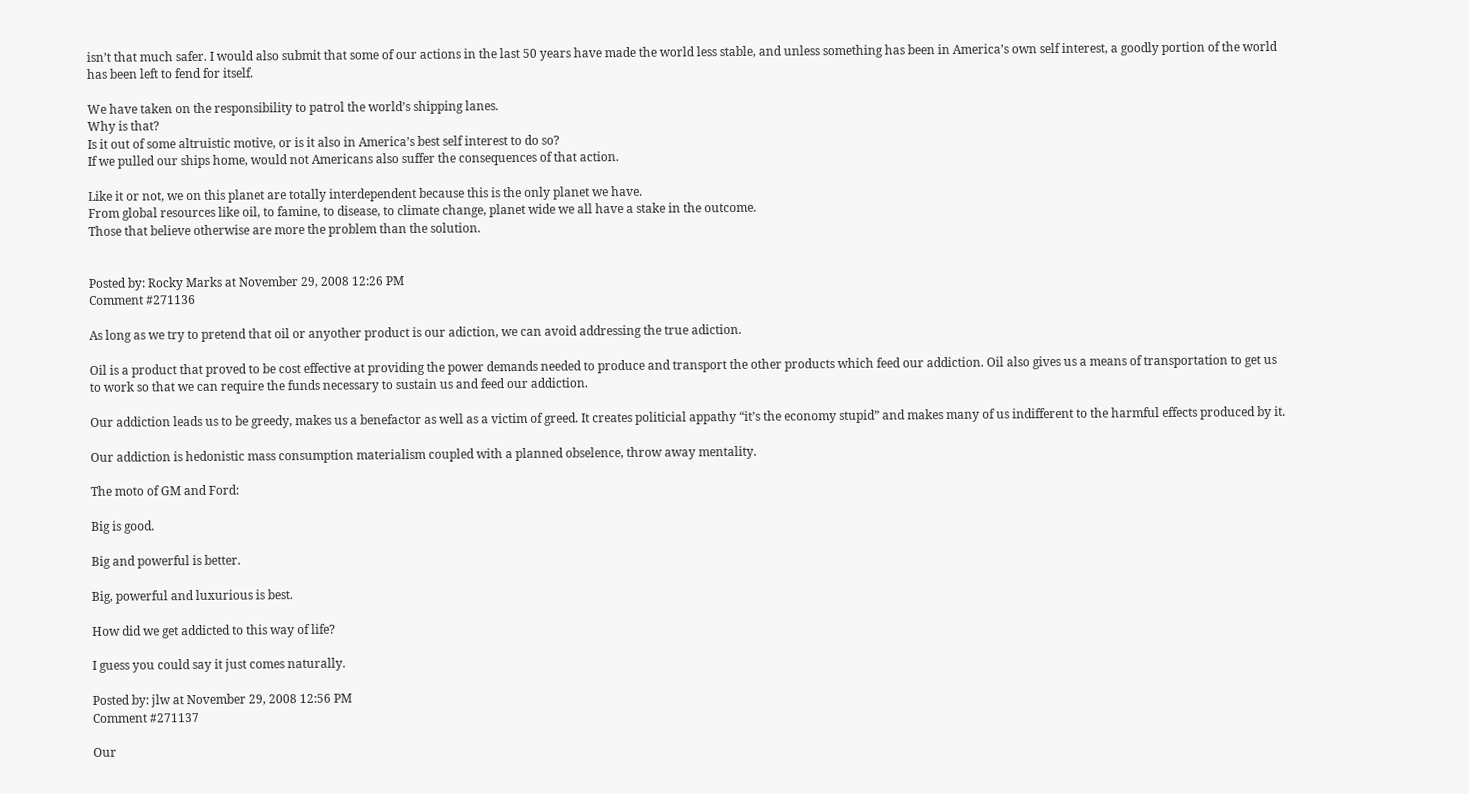isn’t that much safer. I would also submit that some of our actions in the last 50 years have made the world less stable, and unless something has been in America’s own self interest, a goodly portion of the world has been left to fend for itself.

We have taken on the responsibility to patrol the world’s shipping lanes.
Why is that?
Is it out of some altruistic motive, or is it also in America’s best self interest to do so?
If we pulled our ships home, would not Americans also suffer the consequences of that action.

Like it or not, we on this planet are totally interdependent because this is the only planet we have.
From global resources like oil, to famine, to disease, to climate change, planet wide we all have a stake in the outcome.
Those that believe otherwise are more the problem than the solution.


Posted by: Rocky Marks at November 29, 2008 12:26 PM
Comment #271136

As long as we try to pretend that oil or anyother product is our adiction, we can avoid addressing the true adiction.

Oil is a product that proved to be cost effective at providing the power demands needed to produce and transport the other products which feed our addiction. Oil also gives us a means of transportation to get us to work so that we can require the funds necessary to sustain us and feed our addiction.

Our addiction leads us to be greedy, makes us a benefactor as well as a victim of greed. It creates politicial appathy “it’s the economy stupid” and makes many of us indifferent to the harmful effects produced by it.

Our addiction is hedonistic mass consumption materialism coupled with a planned obselence, throw away mentality.

The moto of GM and Ford:

Big is good.

Big and powerful is better.

Big, powerful and luxurious is best.

How did we get addicted to this way of life?

I guess you could say it just comes naturally.

Posted by: jlw at November 29, 2008 12:56 PM
Comment #271137

Our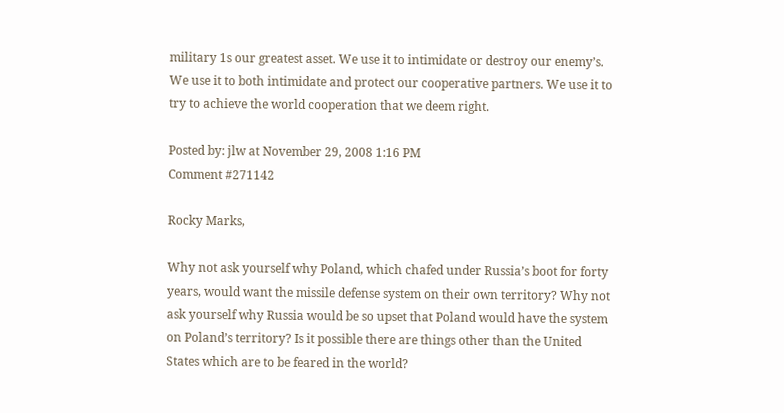military 1s our greatest asset. We use it to intimidate or destroy our enemy’s. We use it to both intimidate and protect our cooperative partners. We use it to try to achieve the world cooperation that we deem right.

Posted by: jlw at November 29, 2008 1:16 PM
Comment #271142

Rocky Marks,

Why not ask yourself why Poland, which chafed under Russia’s boot for forty years, would want the missile defense system on their own territory? Why not ask yourself why Russia would be so upset that Poland would have the system on Poland’s territory? Is it possible there are things other than the United States which are to be feared in the world?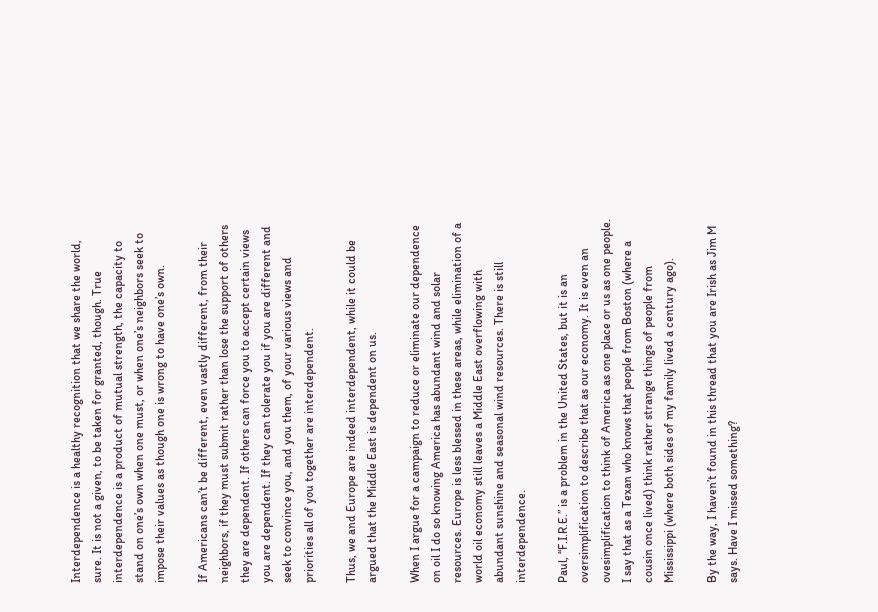Interdependence is a healthy recognition that we share the world, sure. It is not a given, to be taken for granted, though. True interdependence is a product of mutual strength, the capacity to stand on one’s own when one must, or when one’s neighbors seek to impose their values as though one is wrong to have one’s own.

If Americans can’t be different, even vastly different, from their neighbors, if they must submit rather than lose the support of others they are dependent. If others can force you to accept certain views you are dependent. If they can tolerate you if you are different and seek to convince you, and you them, of your various views and priorities all of you together are interdependent.

Thus, we and Europe are indeed interdependent, while it could be argued that the Middle East is dependent on us.

When I argue for a campaign to reduce or eliminate our dependence on oil I do so knowing America has abundant wind and solar resources. Europe is less blessed in these areas, while elimination of a world oil economy still leaves a Middle East overflowing with abundant sunshine and seasonal wind resources. There is still interdependence.

Paul, “F.I.R.E.” is a problem in the United States, but it is an oversimplification to describe that as our economy. It is even an ovesimplification to think of America as one place or us as one people. I say that as a Texan who knows that people from Boston (where a cousin once lived) think rather strange things of people from Mississippi (where both sides of my family lived a century ago).

By the way, I haven’t found in this thread that you are Irish as Jim M says. Have I missed something?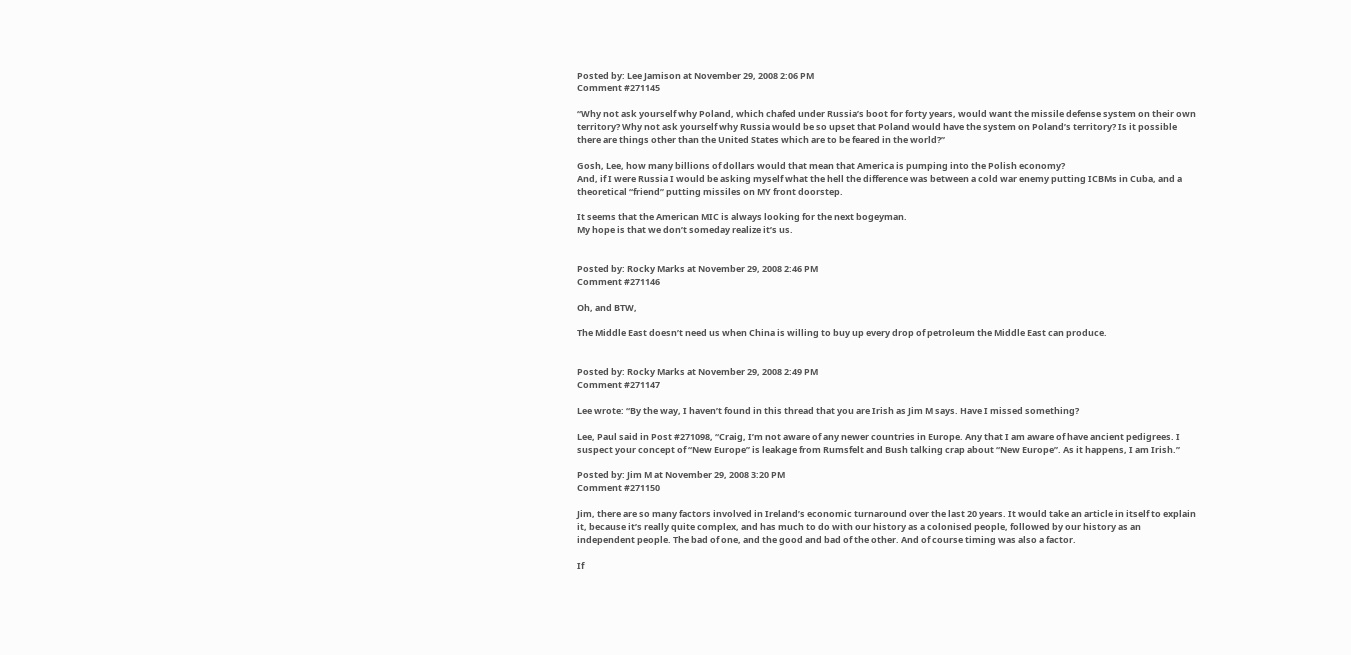Posted by: Lee Jamison at November 29, 2008 2:06 PM
Comment #271145

“Why not ask yourself why Poland, which chafed under Russia’s boot for forty years, would want the missile defense system on their own territory? Why not ask yourself why Russia would be so upset that Poland would have the system on Poland’s territory? Is it possible there are things other than the United States which are to be feared in the world?”

Gosh, Lee, how many billions of dollars would that mean that America is pumping into the Polish economy?
And, if I were Russia I would be asking myself what the hell the difference was between a cold war enemy putting ICBMs in Cuba, and a theoretical “friend” putting missiles on MY front doorstep.

It seems that the American MIC is always looking for the next bogeyman.
My hope is that we don’t someday realize it’s us.


Posted by: Rocky Marks at November 29, 2008 2:46 PM
Comment #271146

Oh, and BTW,

The Middle East doesn’t need us when China is willing to buy up every drop of petroleum the Middle East can produce.


Posted by: Rocky Marks at November 29, 2008 2:49 PM
Comment #271147

Lee wrote: “By the way, I haven’t found in this thread that you are Irish as Jim M says. Have I missed something?

Lee, Paul said in Post #271098, “Craig, I’m not aware of any newer countries in Europe. Any that I am aware of have ancient pedigrees. I suspect your concept of “New Europe” is leakage from Rumsfelt and Bush talking crap about “New Europe”. As it happens, I am Irish.”

Posted by: Jim M at November 29, 2008 3:20 PM
Comment #271150

Jim, there are so many factors involved in Ireland’s economic turnaround over the last 20 years. It would take an article in itself to explain it, because it’s really quite complex, and has much to do with our history as a colonised people, followed by our history as an independent people. The bad of one, and the good and bad of the other. And of course timing was also a factor.

If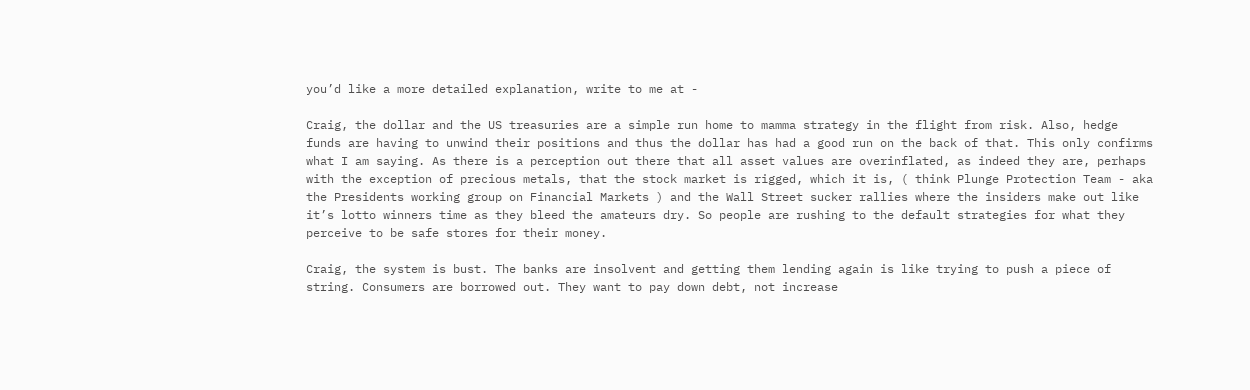you’d like a more detailed explanation, write to me at -

Craig, the dollar and the US treasuries are a simple run home to mamma strategy in the flight from risk. Also, hedge funds are having to unwind their positions and thus the dollar has had a good run on the back of that. This only confirms what I am saying. As there is a perception out there that all asset values are overinflated, as indeed they are, perhaps with the exception of precious metals, that the stock market is rigged, which it is, ( think Plunge Protection Team - aka the Presidents working group on Financial Markets ) and the Wall Street sucker rallies where the insiders make out like it’s lotto winners time as they bleed the amateurs dry. So people are rushing to the default strategies for what they perceive to be safe stores for their money.

Craig, the system is bust. The banks are insolvent and getting them lending again is like trying to push a piece of string. Consumers are borrowed out. They want to pay down debt, not increase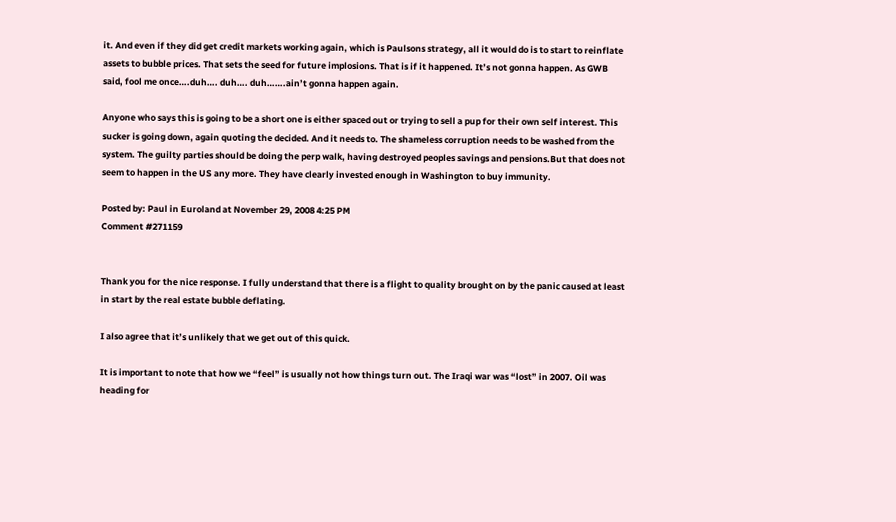it. And even if they did get credit markets working again, which is Paulsons strategy, all it would do is to start to reinflate assets to bubble prices. That sets the seed for future implosions. That is if it happened. It’s not gonna happen. As GWB said, fool me once….duh…. duh…. duh…….ain’t gonna happen again.

Anyone who says this is going to be a short one is either spaced out or trying to sell a pup for their own self interest. This sucker is going down, again quoting the decided. And it needs to. The shameless corruption needs to be washed from the system. The guilty parties should be doing the perp walk, having destroyed peoples savings and pensions.But that does not seem to happen in the US any more. They have clearly invested enough in Washington to buy immunity.

Posted by: Paul in Euroland at November 29, 2008 4:25 PM
Comment #271159


Thank you for the nice response. I fully understand that there is a flight to quality brought on by the panic caused at least in start by the real estate bubble deflating.

I also agree that it’s unlikely that we get out of this quick.

It is important to note that how we “feel” is usually not how things turn out. The Iraqi war was “lost” in 2007. Oil was heading for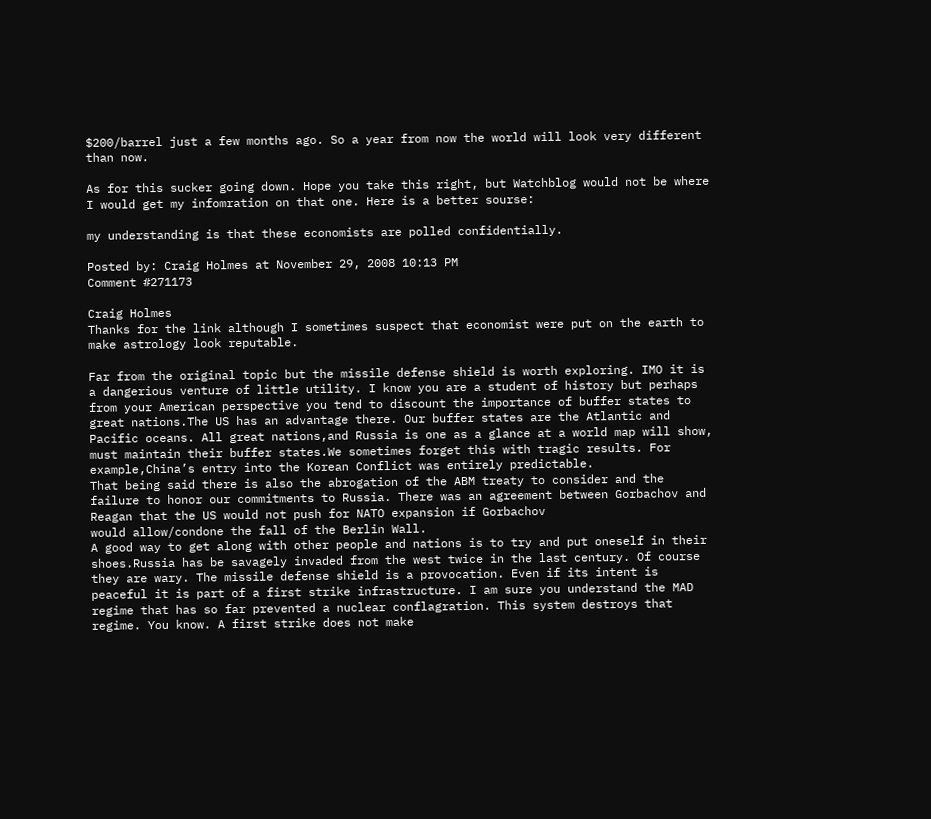$200/barrel just a few months ago. So a year from now the world will look very different than now.

As for this sucker going down. Hope you take this right, but Watchblog would not be where I would get my infomration on that one. Here is a better sourse:

my understanding is that these economists are polled confidentially.

Posted by: Craig Holmes at November 29, 2008 10:13 PM
Comment #271173

Craig Holmes
Thanks for the link although I sometimes suspect that economist were put on the earth to make astrology look reputable.

Far from the original topic but the missile defense shield is worth exploring. IMO it is a dangerious venture of little utility. I know you are a student of history but perhaps from your American perspective you tend to discount the importance of buffer states to great nations.The US has an advantage there. Our buffer states are the Atlantic and Pacific oceans. All great nations,and Russia is one as a glance at a world map will show, must maintain their buffer states.We sometimes forget this with tragic results. For example,China’s entry into the Korean Conflict was entirely predictable.
That being said there is also the abrogation of the ABM treaty to consider and the failure to honor our commitments to Russia. There was an agreement between Gorbachov and Reagan that the US would not push for NATO expansion if Gorbachov
would allow/condone the fall of the Berlin Wall.
A good way to get along with other people and nations is to try and put oneself in their shoes.Russia has be savagely invaded from the west twice in the last century. Of course they are wary. The missile defense shield is a provocation. Even if its intent is peaceful it is part of a first strike infrastructure. I am sure you understand the MAD regime that has so far prevented a nuclear conflagration. This system destroys that regime. You know. A first strike does not make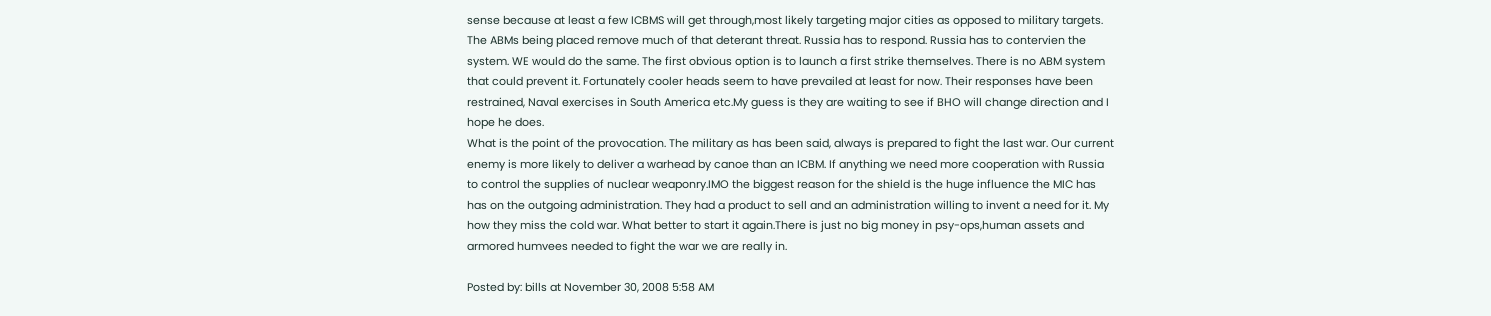sense because at least a few ICBMS will get through,most likely targeting major cities as opposed to military targets. The ABMs being placed remove much of that deterant threat. Russia has to respond. Russia has to contervien the system. WE would do the same. The first obvious option is to launch a first strike themselves. There is no ABM system that could prevent it. Fortunately cooler heads seem to have prevailed at least for now. Their responses have been restrained, Naval exercises in South America etc.My guess is they are waiting to see if BHO will change direction and I hope he does.
What is the point of the provocation. The military as has been said, always is prepared to fight the last war. Our current enemy is more likely to deliver a warhead by canoe than an ICBM. If anything we need more cooperation with Russia to control the supplies of nuclear weaponry.IMO the biggest reason for the shield is the huge influence the MIC has has on the outgoing administration. They had a product to sell and an administration willing to invent a need for it. My how they miss the cold war. What better to start it again.There is just no big money in psy-ops,human assets and armored humvees needed to fight the war we are really in.

Posted by: bills at November 30, 2008 5:58 AM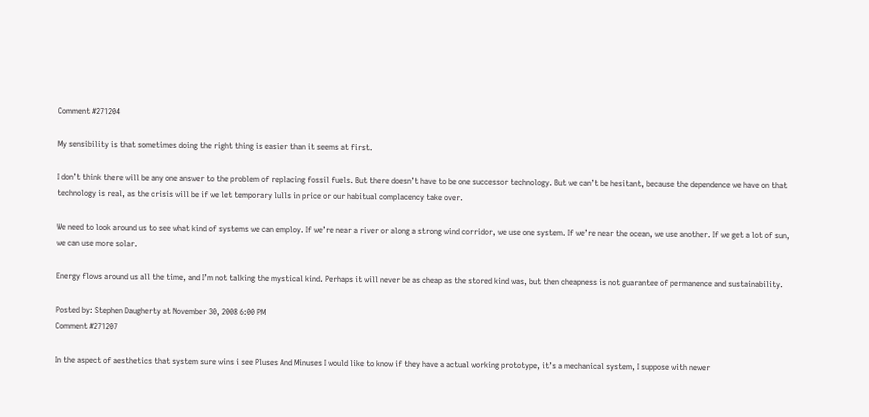Comment #271204

My sensibility is that sometimes doing the right thing is easier than it seems at first.

I don’t think there will be any one answer to the problem of replacing fossil fuels. But there doesn’t have to be one successor technology. But we can’t be hesitant, because the dependence we have on that technology is real, as the crisis will be if we let temporary lulls in price or our habitual complacency take over.

We need to look around us to see what kind of systems we can employ. If we’re near a river or along a strong wind corridor, we use one system. If we’re near the ocean, we use another. If we get a lot of sun, we can use more solar.

Energy flows around us all the time, and I’m not talking the mystical kind. Perhaps it will never be as cheap as the stored kind was, but then cheapness is not guarantee of permanence and sustainability.

Posted by: Stephen Daugherty at November 30, 2008 6:00 PM
Comment #271207

In the aspect of aesthetics that system sure wins i see Pluses And Minuses I would like to know if they have a actual working prototype, it’s a mechanical system, I suppose with newer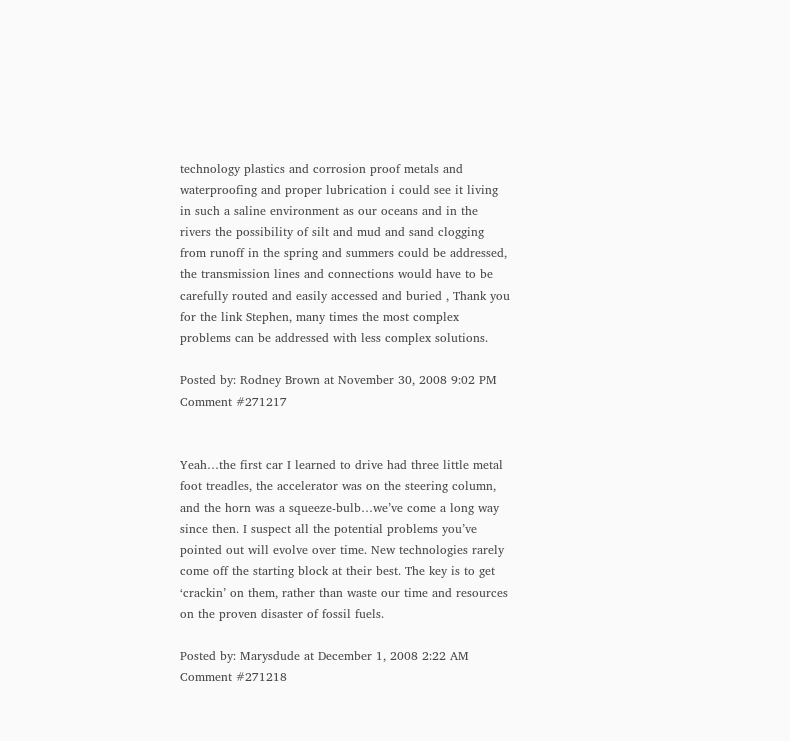technology plastics and corrosion proof metals and waterproofing and proper lubrication i could see it living in such a saline environment as our oceans and in the rivers the possibility of silt and mud and sand clogging from runoff in the spring and summers could be addressed, the transmission lines and connections would have to be carefully routed and easily accessed and buried , Thank you for the link Stephen, many times the most complex problems can be addressed with less complex solutions.

Posted by: Rodney Brown at November 30, 2008 9:02 PM
Comment #271217


Yeah…the first car I learned to drive had three little metal foot treadles, the accelerator was on the steering column, and the horn was a squeeze-bulb…we’ve come a long way since then. I suspect all the potential problems you’ve pointed out will evolve over time. New technologies rarely come off the starting block at their best. The key is to get ‘crackin’ on them, rather than waste our time and resources on the proven disaster of fossil fuels.

Posted by: Marysdude at December 1, 2008 2:22 AM
Comment #271218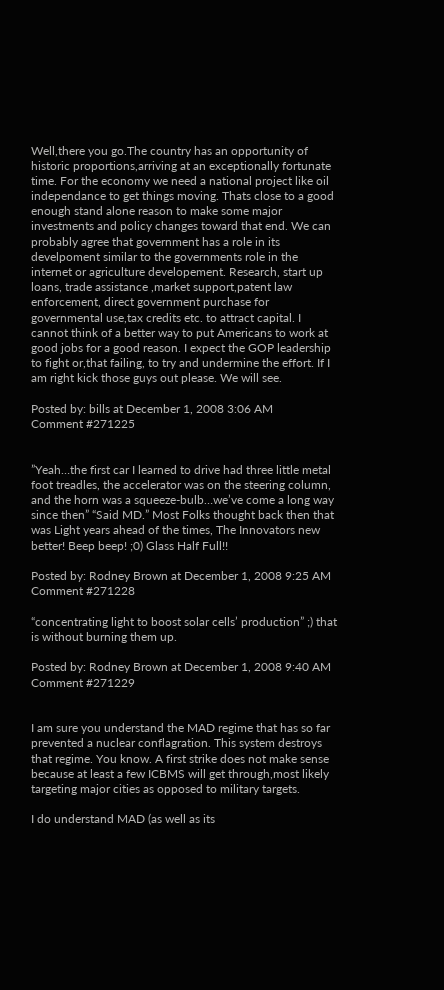Well,there you go.The country has an opportunity of historic proportions,arriving at an exceptionally fortunate time. For the economy we need a national project like oil independance to get things moving. Thats close to a good enough stand alone reason to make some major investments and policy changes toward that end. We can probably agree that government has a role in its develpoment similar to the governments role in the internet or agriculture developement. Research, start up loans, trade assistance ,market support,patent law enforcement, direct government purchase for governmental use,tax credits etc. to attract capital. I cannot think of a better way to put Americans to work at good jobs for a good reason. I expect the GOP leadership to fight or,that failing, to try and undermine the effort. If I am right kick those guys out please. We will see.

Posted by: bills at December 1, 2008 3:06 AM
Comment #271225


”Yeah…the first car I learned to drive had three little metal foot treadles, the accelerator was on the steering column, and the horn was a squeeze-bulb…we’ve come a long way since then” “Said MD.” Most Folks thought back then that was Light years ahead of the times, The Innovators new better! Beep beep! ;0) Glass Half Full!!

Posted by: Rodney Brown at December 1, 2008 9:25 AM
Comment #271228

“concentrating light to boost solar cells’ production” ;) that is without burning them up.

Posted by: Rodney Brown at December 1, 2008 9:40 AM
Comment #271229


I am sure you understand the MAD regime that has so far prevented a nuclear conflagration. This system destroys that regime. You know. A first strike does not make sense because at least a few ICBMS will get through,most likely targeting major cities as opposed to military targets.

I do understand MAD (as well as its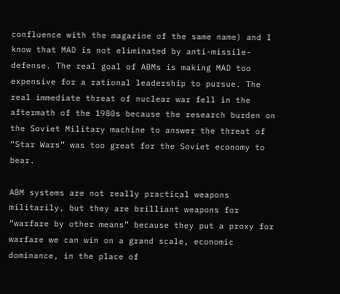confluence with the magazine of the same name) and I know that MAD is not eliminated by anti-missile-defense. The real goal of ABMs is making MAD too expensive for a rational leadership to pursue. The real immediate threat of nuclear war fell in the aftermath of the 1980s because the research burden on the Soviet Military machine to answer the threat of “Star Wars” was too great for the Soviet economy to bear.

ABM systems are not really practical weapons militarily, but they are brilliant weapons for “warfare by other means” because they put a proxy for warfare we can win on a grand scale, economic dominance, in the place of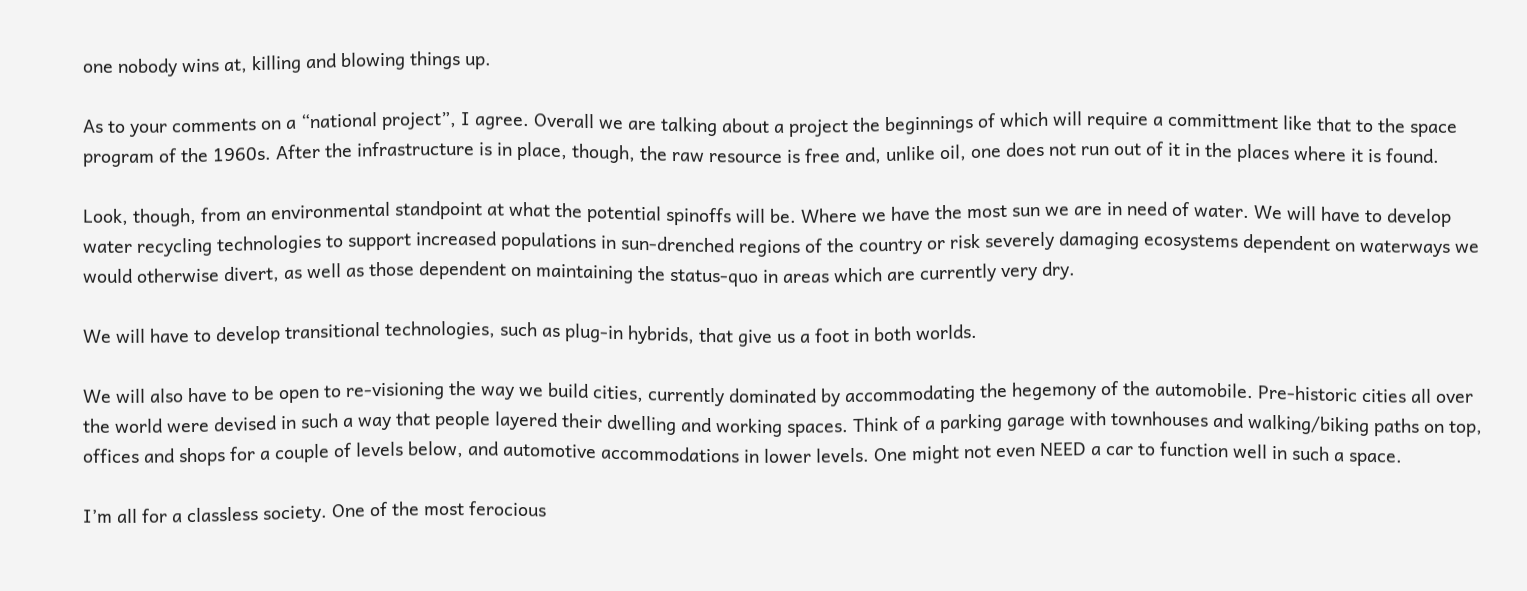one nobody wins at, killing and blowing things up.

As to your comments on a “national project”, I agree. Overall we are talking about a project the beginnings of which will require a committment like that to the space program of the 1960s. After the infrastructure is in place, though, the raw resource is free and, unlike oil, one does not run out of it in the places where it is found.

Look, though, from an environmental standpoint at what the potential spinoffs will be. Where we have the most sun we are in need of water. We will have to develop water recycling technologies to support increased populations in sun-drenched regions of the country or risk severely damaging ecosystems dependent on waterways we would otherwise divert, as well as those dependent on maintaining the status-quo in areas which are currently very dry.

We will have to develop transitional technologies, such as plug-in hybrids, that give us a foot in both worlds.

We will also have to be open to re-visioning the way we build cities, currently dominated by accommodating the hegemony of the automobile. Pre-historic cities all over the world were devised in such a way that people layered their dwelling and working spaces. Think of a parking garage with townhouses and walking/biking paths on top, offices and shops for a couple of levels below, and automotive accommodations in lower levels. One might not even NEED a car to function well in such a space.

I’m all for a classless society. One of the most ferocious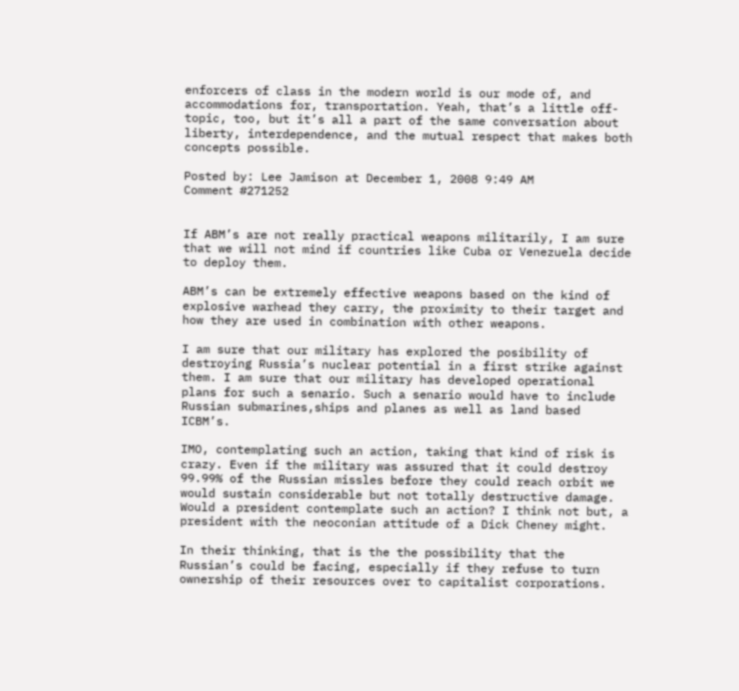enforcers of class in the modern world is our mode of, and accommodations for, transportation. Yeah, that’s a little off-topic, too, but it’s all a part of the same conversation about liberty, interdependence, and the mutual respect that makes both concepts possible.

Posted by: Lee Jamison at December 1, 2008 9:49 AM
Comment #271252


If ABM’s are not really practical weapons militarily, I am sure that we will not mind if countries like Cuba or Venezuela decide to deploy them.

ABM’s can be extremely effective weapons based on the kind of explosive warhead they carry, the proximity to their target and how they are used in combination with other weapons.

I am sure that our military has explored the posibility of destroying Russia’s nuclear potential in a first strike against them. I am sure that our military has developed operational plans for such a senario. Such a senario would have to include Russian submarines,ships and planes as well as land based ICBM’s.

IMO, contemplating such an action, taking that kind of risk is crazy. Even if the military was assured that it could destroy 99.99% of the Russian missles before they could reach orbit we would sustain considerable but not totally destructive damage. Would a president contemplate such an action? I think not but, a president with the neoconian attitude of a Dick Cheney might.

In their thinking, that is the the possibility that the Russian’s could be facing, especially if they refuse to turn ownership of their resources over to capitalist corporations.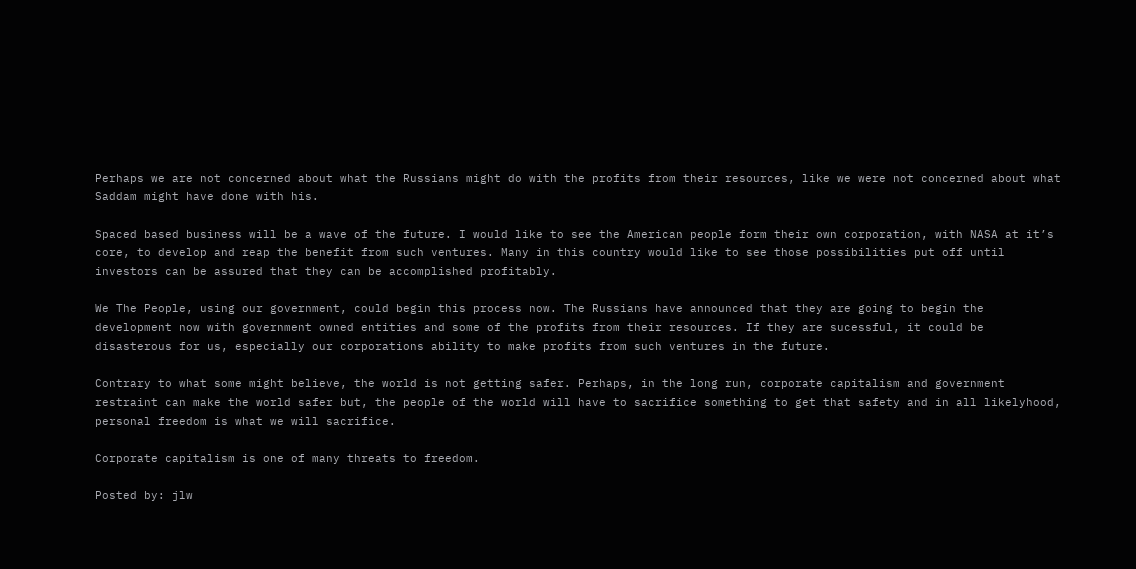Perhaps we are not concerned about what the Russians might do with the profits from their resources, like we were not concerned about what Saddam might have done with his.

Spaced based business will be a wave of the future. I would like to see the American people form their own corporation, with NASA at it’s core, to develop and reap the benefit from such ventures. Many in this country would like to see those possibilities put off until investors can be assured that they can be accomplished profitably.

We The People, using our government, could begin this process now. The Russians have announced that they are going to begin the development now with government owned entities and some of the profits from their resources. If they are sucessful, it could be disasterous for us, especially our corporations ability to make profits from such ventures in the future.

Contrary to what some might believe, the world is not getting safer. Perhaps, in the long run, corporate capitalism and government restraint can make the world safer but, the people of the world will have to sacrifice something to get that safety and in all likelyhood, personal freedom is what we will sacrifice.

Corporate capitalism is one of many threats to freedom.

Posted by: jlw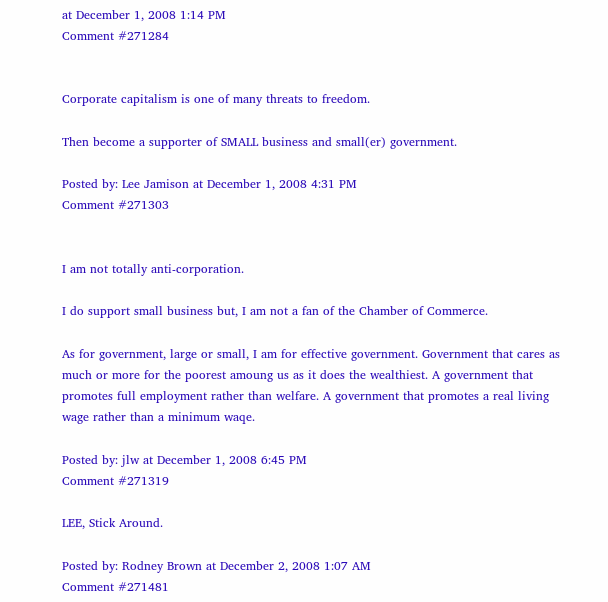at December 1, 2008 1:14 PM
Comment #271284


Corporate capitalism is one of many threats to freedom.

Then become a supporter of SMALL business and small(er) government.

Posted by: Lee Jamison at December 1, 2008 4:31 PM
Comment #271303


I am not totally anti-corporation.

I do support small business but, I am not a fan of the Chamber of Commerce.

As for government, large or small, I am for effective government. Government that cares as much or more for the poorest amoung us as it does the wealthiest. A government that promotes full employment rather than welfare. A government that promotes a real living wage rather than a minimum waqe.

Posted by: jlw at December 1, 2008 6:45 PM
Comment #271319

LEE, Stick Around.

Posted by: Rodney Brown at December 2, 2008 1:07 AM
Comment #271481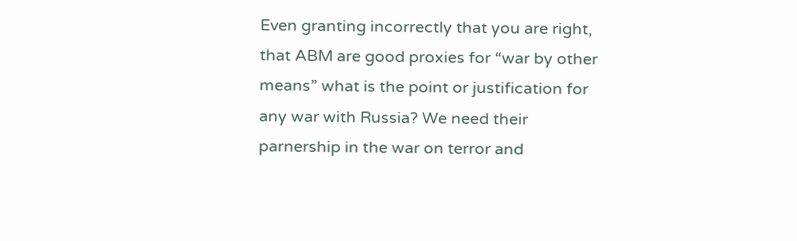Even granting incorrectly that you are right, that ABM are good proxies for “war by other means” what is the point or justification for any war with Russia? We need their parnership in the war on terror and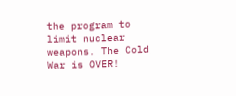the program to limit nuclear weapons. The Cold War is OVER!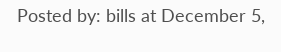Posted by: bills at December 5,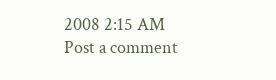2008 2:15 AM
Post a comment